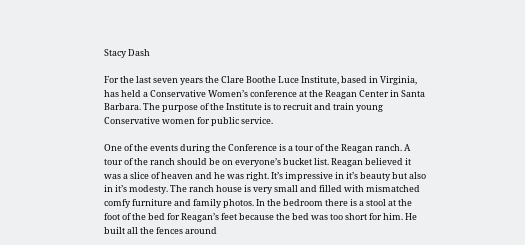Stacy Dash

For the last seven years the Clare Boothe Luce Institute, based in Virginia, has held a Conservative Women’s conference at the Reagan Center in Santa Barbara. The purpose of the Institute is to recruit and train young Conservative women for public service.

One of the events during the Conference is a tour of the Reagan ranch. A tour of the ranch should be on everyone’s bucket list. Reagan believed it was a slice of heaven and he was right. It’s impressive in it’s beauty but also in it’s modesty. The ranch house is very small and filled with mismatched comfy furniture and family photos. In the bedroom there is a stool at the foot of the bed for Reagan’s feet because the bed was too short for him. He built all the fences around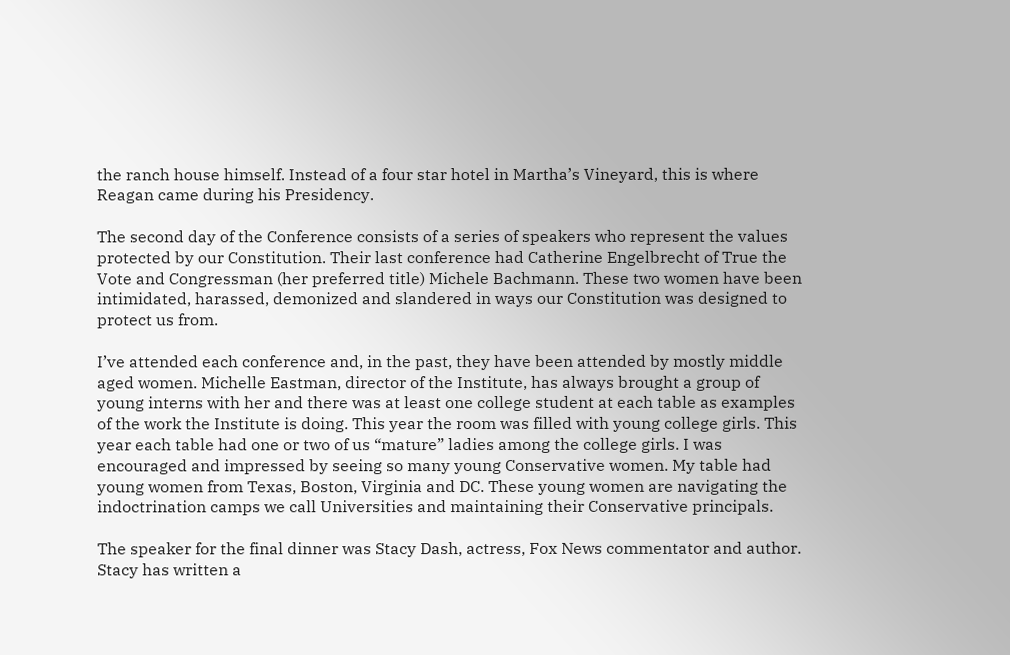the ranch house himself. Instead of a four star hotel in Martha’s Vineyard, this is where Reagan came during his Presidency.

The second day of the Conference consists of a series of speakers who represent the values protected by our Constitution. Their last conference had Catherine Engelbrecht of True the Vote and Congressman (her preferred title) Michele Bachmann. These two women have been intimidated, harassed, demonized and slandered in ways our Constitution was designed to protect us from.

I’ve attended each conference and, in the past, they have been attended by mostly middle aged women. Michelle Eastman, director of the Institute, has always brought a group of young interns with her and there was at least one college student at each table as examples of the work the Institute is doing. This year the room was filled with young college girls. This year each table had one or two of us “mature” ladies among the college girls. I was encouraged and impressed by seeing so many young Conservative women. My table had young women from Texas, Boston, Virginia and DC. These young women are navigating the indoctrination camps we call Universities and maintaining their Conservative principals.

The speaker for the final dinner was Stacy Dash, actress, Fox News commentator and author. Stacy has written a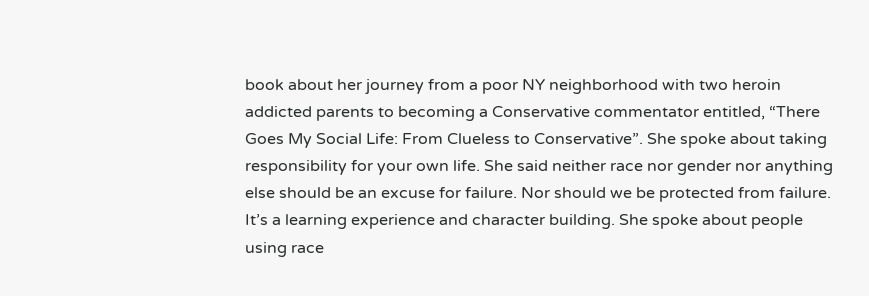book about her journey from a poor NY neighborhood with two heroin addicted parents to becoming a Conservative commentator entitled, “There Goes My Social Life: From Clueless to Conservative”. She spoke about taking responsibility for your own life. She said neither race nor gender nor anything else should be an excuse for failure. Nor should we be protected from failure. It’s a learning experience and character building. She spoke about people using race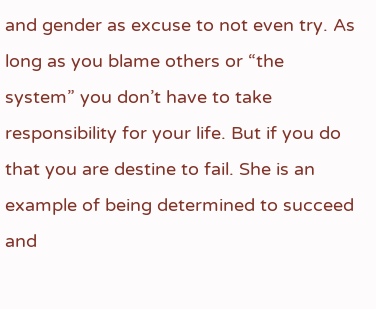and gender as excuse to not even try. As long as you blame others or “the system” you don’t have to take responsibility for your life. But if you do that you are destine to fail. She is an example of being determined to succeed and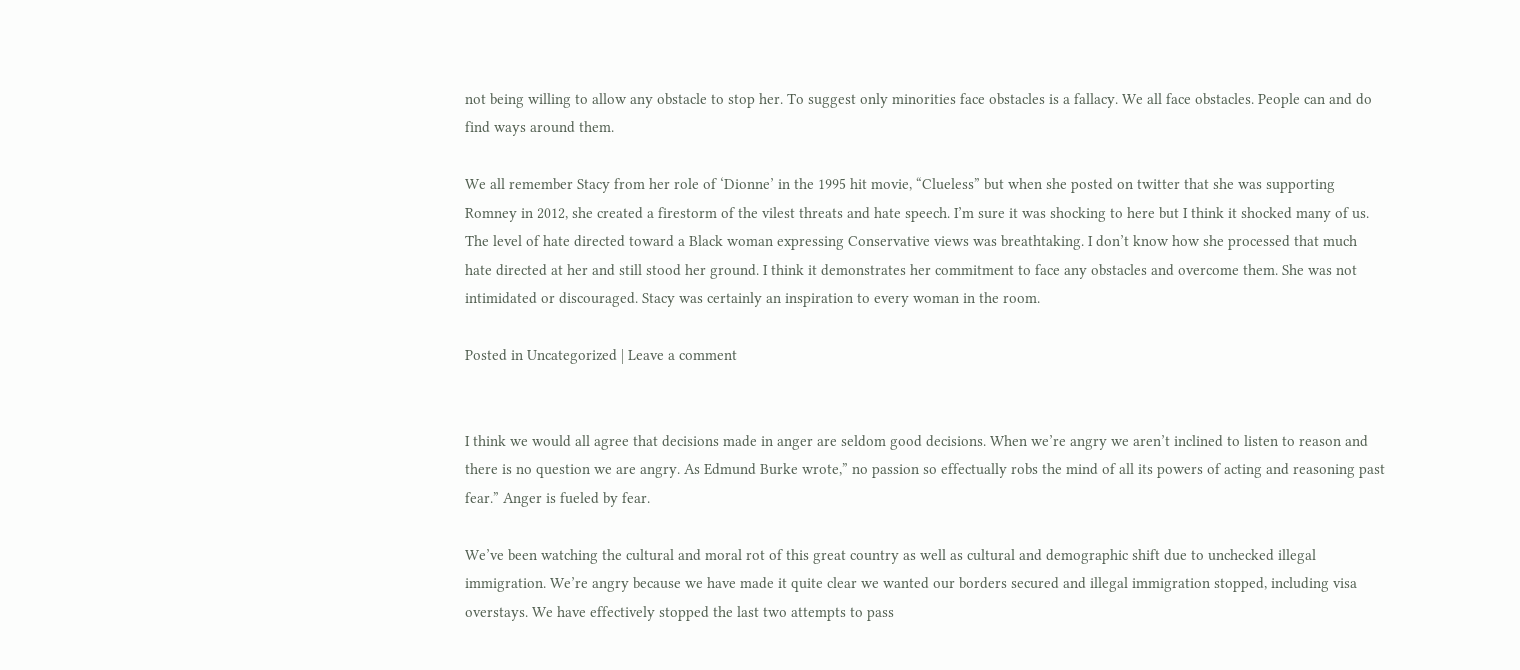not being willing to allow any obstacle to stop her. To suggest only minorities face obstacles is a fallacy. We all face obstacles. People can and do find ways around them.

We all remember Stacy from her role of ‘Dionne’ in the 1995 hit movie, “Clueless” but when she posted on twitter that she was supporting Romney in 2012, she created a firestorm of the vilest threats and hate speech. I’m sure it was shocking to here but I think it shocked many of us. The level of hate directed toward a Black woman expressing Conservative views was breathtaking. I don’t know how she processed that much hate directed at her and still stood her ground. I think it demonstrates her commitment to face any obstacles and overcome them. She was not intimidated or discouraged. Stacy was certainly an inspiration to every woman in the room.

Posted in Uncategorized | Leave a comment


I think we would all agree that decisions made in anger are seldom good decisions. When we’re angry we aren’t inclined to listen to reason and there is no question we are angry. As Edmund Burke wrote,” no passion so effectually robs the mind of all its powers of acting and reasoning past fear.” Anger is fueled by fear.

We’ve been watching the cultural and moral rot of this great country as well as cultural and demographic shift due to unchecked illegal immigration. We’re angry because we have made it quite clear we wanted our borders secured and illegal immigration stopped, including visa overstays. We have effectively stopped the last two attempts to pass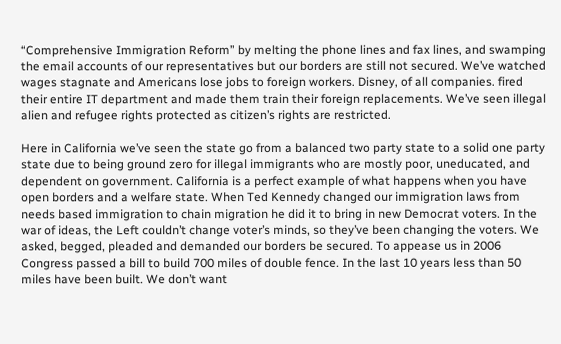“Comprehensive Immigration Reform” by melting the phone lines and fax lines, and swamping the email accounts of our representatives but our borders are still not secured. We’ve watched wages stagnate and Americans lose jobs to foreign workers. Disney, of all companies. fired their entire IT department and made them train their foreign replacements. We’ve seen illegal alien and refugee rights protected as citizen’s rights are restricted.

Here in California we’ve seen the state go from a balanced two party state to a solid one party state due to being ground zero for illegal immigrants who are mostly poor, uneducated, and dependent on government. California is a perfect example of what happens when you have open borders and a welfare state. When Ted Kennedy changed our immigration laws from needs based immigration to chain migration he did it to bring in new Democrat voters. In the war of ideas, the Left couldn’t change voter’s minds, so they’ve been changing the voters. We asked, begged, pleaded and demanded our borders be secured. To appease us in 2006 Congress passed a bill to build 700 miles of double fence. In the last 10 years less than 50 miles have been built. We don’t want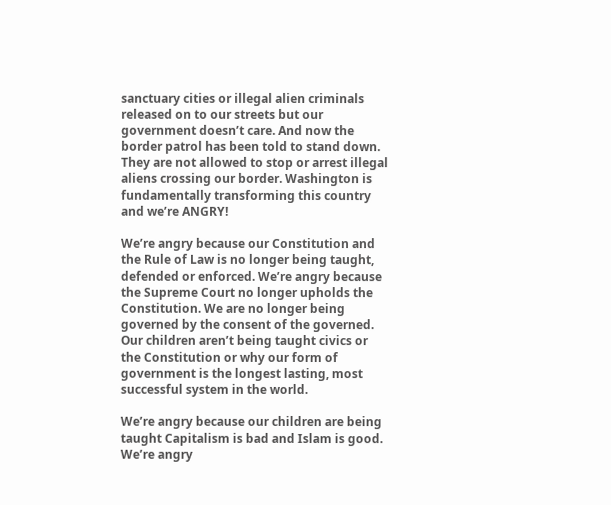sanctuary cities or illegal alien criminals released on to our streets but our government doesn’t care. And now the border patrol has been told to stand down. They are not allowed to stop or arrest illegal aliens crossing our border. Washington is fundamentally transforming this country and we’re ANGRY!

We’re angry because our Constitution and the Rule of Law is no longer being taught, defended or enforced. We’re angry because the Supreme Court no longer upholds the Constitution. We are no longer being governed by the consent of the governed. Our children aren’t being taught civics or the Constitution or why our form of government is the longest lasting, most successful system in the world.

We’re angry because our children are being taught Capitalism is bad and Islam is good. We’re angry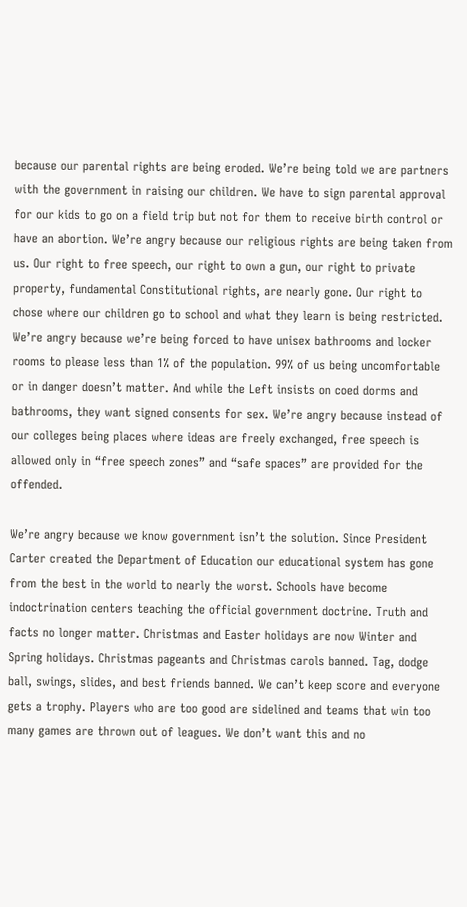because our parental rights are being eroded. We’re being told we are partners with the government in raising our children. We have to sign parental approval for our kids to go on a field trip but not for them to receive birth control or have an abortion. We’re angry because our religious rights are being taken from us. Our right to free speech, our right to own a gun, our right to private property, fundamental Constitutional rights, are nearly gone. Our right to chose where our children go to school and what they learn is being restricted. We’re angry because we’re being forced to have unisex bathrooms and locker rooms to please less than 1% of the population. 99% of us being uncomfortable or in danger doesn’t matter. And while the Left insists on coed dorms and bathrooms, they want signed consents for sex. We’re angry because instead of our colleges being places where ideas are freely exchanged, free speech is allowed only in “free speech zones” and “safe spaces” are provided for the offended.

We’re angry because we know government isn’t the solution. Since President Carter created the Department of Education our educational system has gone from the best in the world to nearly the worst. Schools have become indoctrination centers teaching the official government doctrine. Truth and facts no longer matter. Christmas and Easter holidays are now Winter and Spring holidays. Christmas pageants and Christmas carols banned. Tag, dodge ball, swings, slides, and best friends banned. We can’t keep score and everyone gets a trophy. Players who are too good are sidelined and teams that win too many games are thrown out of leagues. We don’t want this and no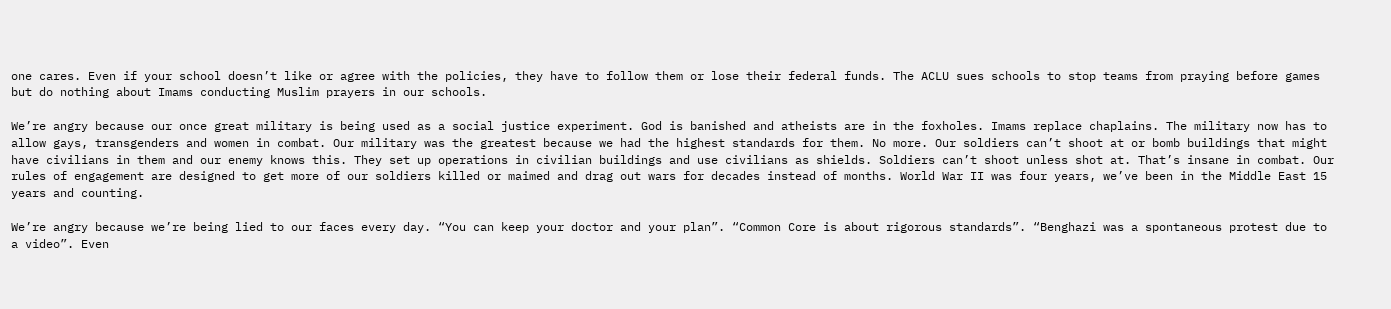one cares. Even if your school doesn’t like or agree with the policies, they have to follow them or lose their federal funds. The ACLU sues schools to stop teams from praying before games but do nothing about Imams conducting Muslim prayers in our schools.

We’re angry because our once great military is being used as a social justice experiment. God is banished and atheists are in the foxholes. Imams replace chaplains. The military now has to allow gays, transgenders and women in combat. Our military was the greatest because we had the highest standards for them. No more. Our soldiers can’t shoot at or bomb buildings that might have civilians in them and our enemy knows this. They set up operations in civilian buildings and use civilians as shields. Soldiers can’t shoot unless shot at. That’s insane in combat. Our rules of engagement are designed to get more of our soldiers killed or maimed and drag out wars for decades instead of months. World War II was four years, we’ve been in the Middle East 15 years and counting.

We’re angry because we’re being lied to our faces every day. “You can keep your doctor and your plan”. “Common Core is about rigorous standards”. “Benghazi was a spontaneous protest due to a video”. Even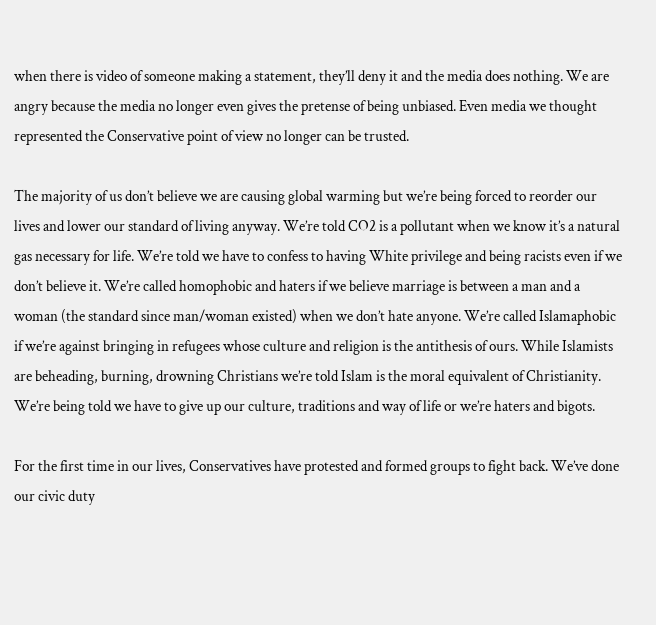when there is video of someone making a statement, they’ll deny it and the media does nothing. We are angry because the media no longer even gives the pretense of being unbiased. Even media we thought represented the Conservative point of view no longer can be trusted.

The majority of us don’t believe we are causing global warming but we’re being forced to reorder our lives and lower our standard of living anyway. We’re told CO2 is a pollutant when we know it’s a natural gas necessary for life. We’re told we have to confess to having White privilege and being racists even if we don’t believe it. We’re called homophobic and haters if we believe marriage is between a man and a woman (the standard since man/woman existed) when we don’t hate anyone. We’re called Islamaphobic if we’re against bringing in refugees whose culture and religion is the antithesis of ours. While Islamists are beheading, burning, drowning Christians we’re told Islam is the moral equivalent of Christianity. We’re being told we have to give up our culture, traditions and way of life or we’re haters and bigots.

For the first time in our lives, Conservatives have protested and formed groups to fight back. We’ve done our civic duty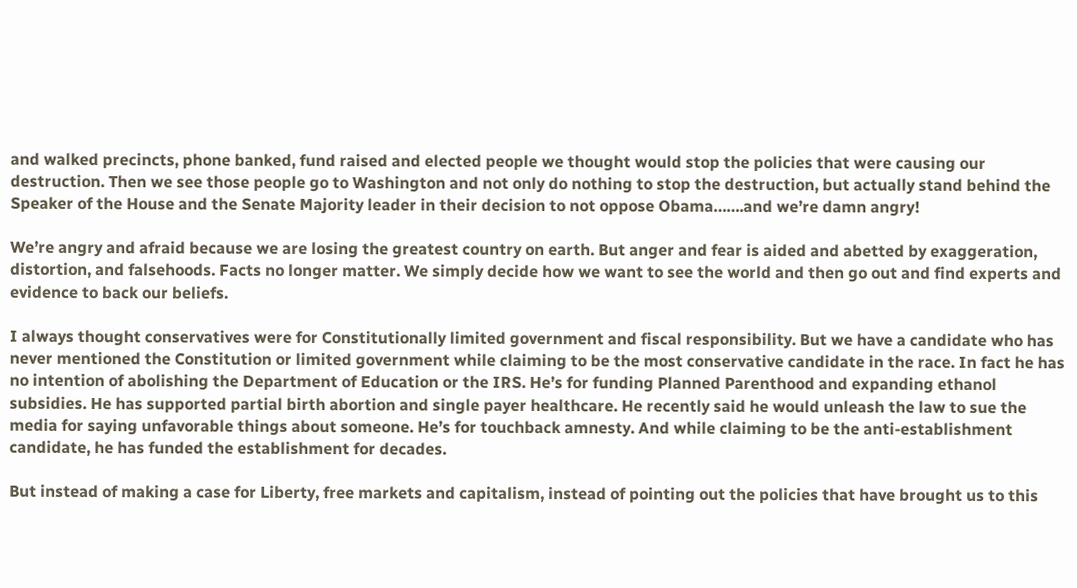and walked precincts, phone banked, fund raised and elected people we thought would stop the policies that were causing our destruction. Then we see those people go to Washington and not only do nothing to stop the destruction, but actually stand behind the Speaker of the House and the Senate Majority leader in their decision to not oppose Obama…….and we’re damn angry!

We’re angry and afraid because we are losing the greatest country on earth. But anger and fear is aided and abetted by exaggeration, distortion, and falsehoods. Facts no longer matter. We simply decide how we want to see the world and then go out and find experts and evidence to back our beliefs.

I always thought conservatives were for Constitutionally limited government and fiscal responsibility. But we have a candidate who has never mentioned the Constitution or limited government while claiming to be the most conservative candidate in the race. In fact he has no intention of abolishing the Department of Education or the IRS. He’s for funding Planned Parenthood and expanding ethanol subsidies. He has supported partial birth abortion and single payer healthcare. He recently said he would unleash the law to sue the media for saying unfavorable things about someone. He’s for touchback amnesty. And while claiming to be the anti-establishment candidate, he has funded the establishment for decades.

But instead of making a case for Liberty, free markets and capitalism, instead of pointing out the policies that have brought us to this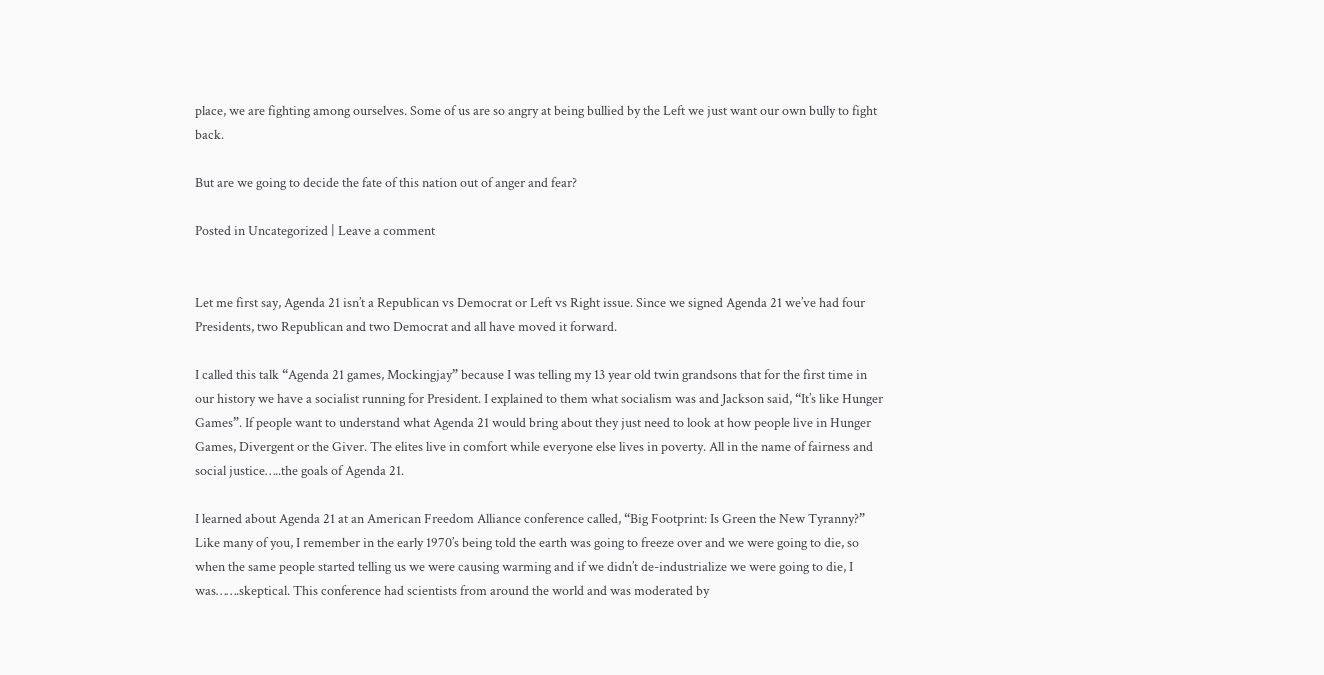place, we are fighting among ourselves. Some of us are so angry at being bullied by the Left we just want our own bully to fight back.

But are we going to decide the fate of this nation out of anger and fear?

Posted in Uncategorized | Leave a comment


Let me first say, Agenda 21 isn’t a Republican vs Democrat or Left vs Right issue. Since we signed Agenda 21 we’ve had four Presidents, two Republican and two Democrat and all have moved it forward.

I called this talk “Agenda 21 games, Mockingjay” because I was telling my 13 year old twin grandsons that for the first time in our history we have a socialist running for President. I explained to them what socialism was and Jackson said, “It’s like Hunger Games”. If people want to understand what Agenda 21 would bring about they just need to look at how people live in Hunger Games, Divergent or the Giver. The elites live in comfort while everyone else lives in poverty. All in the name of fairness and social justice…..the goals of Agenda 21.

I learned about Agenda 21 at an American Freedom Alliance conference called, “Big Footprint: Is Green the New Tyranny?” Like many of you, I remember in the early 1970’s being told the earth was going to freeze over and we were going to die, so when the same people started telling us we were causing warming and if we didn’t de-industrialize we were going to die, I was…….skeptical. This conference had scientists from around the world and was moderated by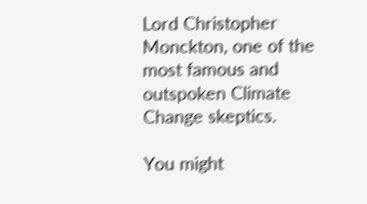Lord Christopher Monckton, one of the most famous and outspoken Climate Change skeptics.

You might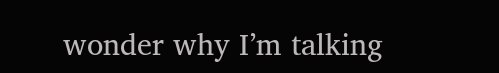wonder why I’m talking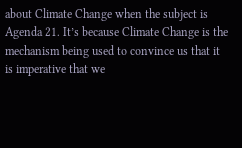about Climate Change when the subject is Agenda 21. It’s because Climate Change is the mechanism being used to convince us that it is imperative that we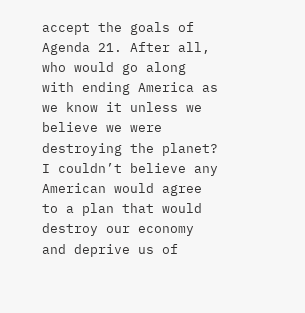accept the goals of Agenda 21. After all, who would go along with ending America as we know it unless we believe we were destroying the planet? I couldn’t believe any American would agree to a plan that would destroy our economy and deprive us of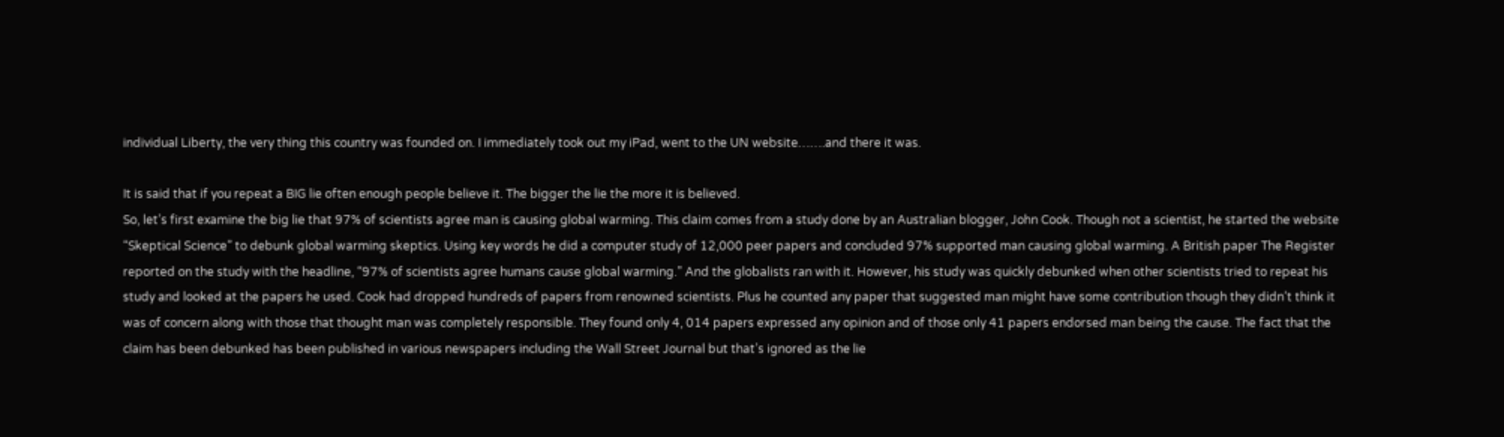individual Liberty, the very thing this country was founded on. I immediately took out my iPad, went to the UN website…….and there it was.

It is said that if you repeat a BIG lie often enough people believe it. The bigger the lie the more it is believed.
So, let’s first examine the big lie that 97% of scientists agree man is causing global warming. This claim comes from a study done by an Australian blogger, John Cook. Though not a scientist, he started the website “Skeptical Science” to debunk global warming skeptics. Using key words he did a computer study of 12,000 peer papers and concluded 97% supported man causing global warming. A British paper The Register reported on the study with the headline, “97% of scientists agree humans cause global warming.” And the globalists ran with it. However, his study was quickly debunked when other scientists tried to repeat his study and looked at the papers he used. Cook had dropped hundreds of papers from renowned scientists. Plus he counted any paper that suggested man might have some contribution though they didn’t think it was of concern along with those that thought man was completely responsible. They found only 4, 014 papers expressed any opinion and of those only 41 papers endorsed man being the cause. The fact that the claim has been debunked has been published in various newspapers including the Wall Street Journal but that’s ignored as the lie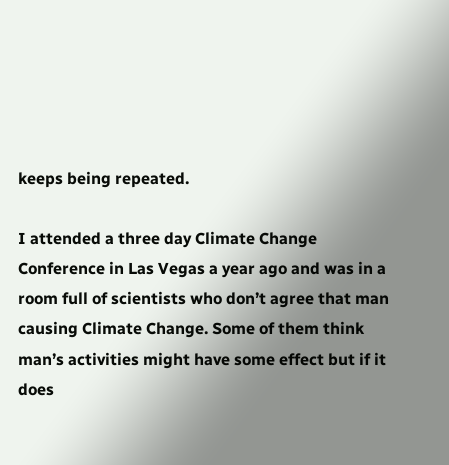keeps being repeated.

I attended a three day Climate Change Conference in Las Vegas a year ago and was in a room full of scientists who don’t agree that man causing Climate Change. Some of them think man’s activities might have some effect but if it does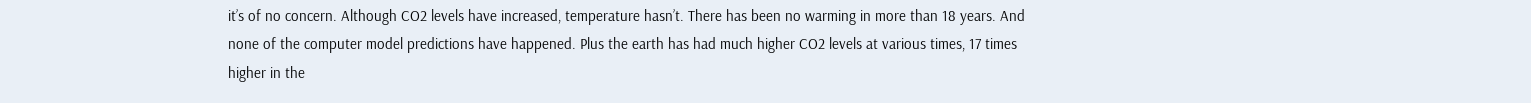it’s of no concern. Although CO2 levels have increased, temperature hasn’t. There has been no warming in more than 18 years. And none of the computer model predictions have happened. Plus the earth has had much higher CO2 levels at various times, 17 times higher in the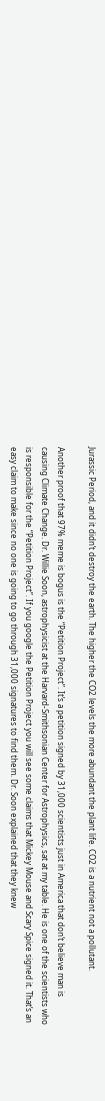Jurassic Period, and it didn’t destroy the earth. The higher the CO2 levels the more abundant the plant life. CO2 is a nutrient not a pollutant.

Another proof that 97% meme is bogus is the “Petition Project”. It’s a petition signed by 31,000 scientists just in America that don’t believe man is causing Climate Change. Dr. Willie Soon, astrophysicist at the Harvard-Smithsonian Center for Astrophysics, sat at my table. He is one of the scientists who is responsible for the “Petition Project”. If you google the Petition Project you will see some claims that Mickey Mouse and Scary Spice signed it. That’s an easy claim to make since no one is going to go through 31,000 signatures to find them. Dr. Soon explained that they knew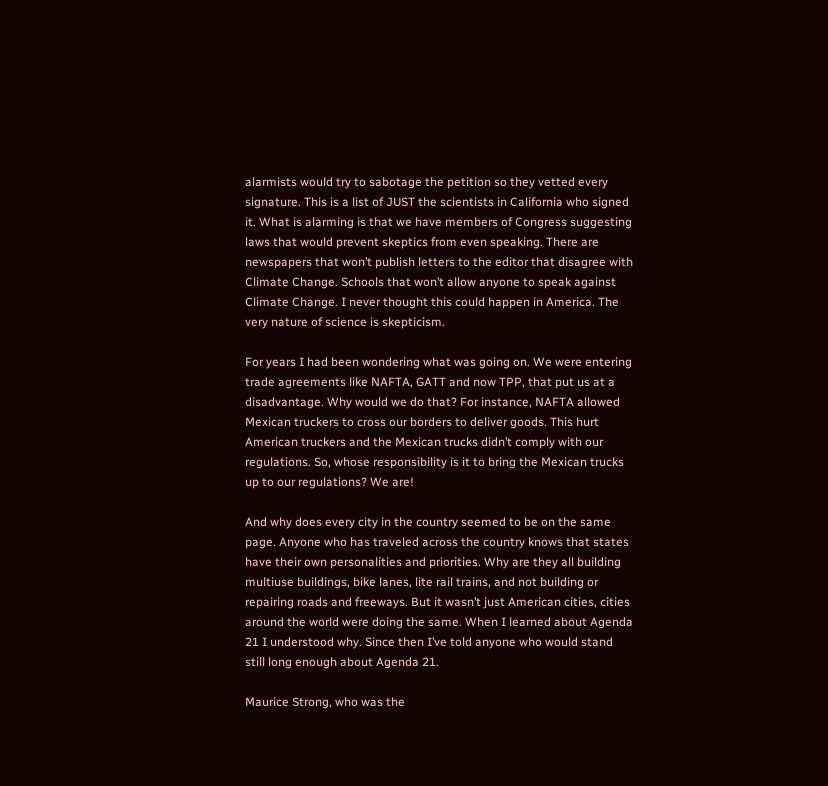alarmists would try to sabotage the petition so they vetted every signature. This is a list of JUST the scientists in California who signed it. What is alarming is that we have members of Congress suggesting laws that would prevent skeptics from even speaking. There are newspapers that won’t publish letters to the editor that disagree with Climate Change. Schools that won’t allow anyone to speak against Climate Change. I never thought this could happen in America. The very nature of science is skepticism.

For years I had been wondering what was going on. We were entering trade agreements like NAFTA, GATT and now TPP, that put us at a disadvantage. Why would we do that? For instance, NAFTA allowed Mexican truckers to cross our borders to deliver goods. This hurt American truckers and the Mexican trucks didn’t comply with our regulations. So, whose responsibility is it to bring the Mexican trucks up to our regulations? We are!

And why does every city in the country seemed to be on the same page. Anyone who has traveled across the country knows that states have their own personalities and priorities. Why are they all building multiuse buildings, bike lanes, lite rail trains, and not building or repairing roads and freeways. But it wasn’t just American cities, cities around the world were doing the same. When I learned about Agenda 21 I understood why. Since then I’ve told anyone who would stand still long enough about Agenda 21.

Maurice Strong, who was the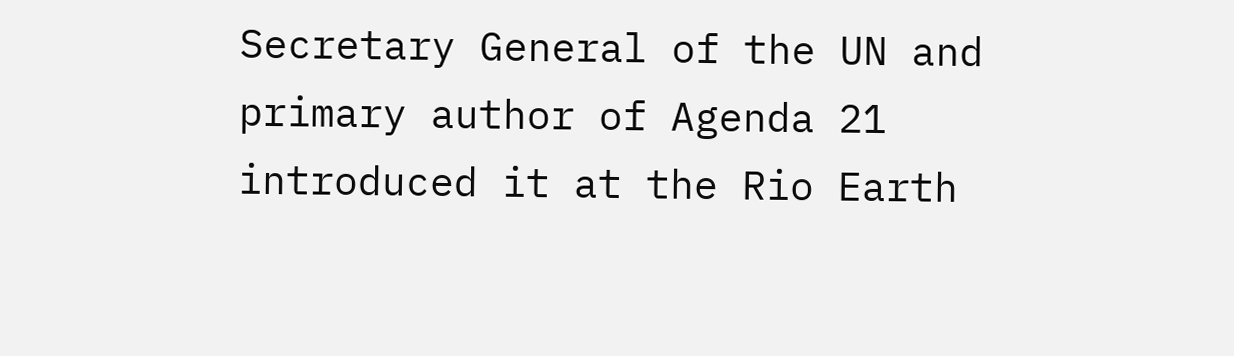Secretary General of the UN and primary author of Agenda 21 introduced it at the Rio Earth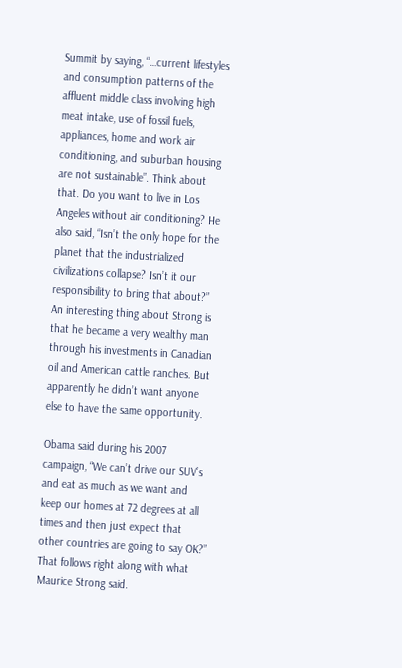Summit by saying, “…current lifestyles and consumption patterns of the affluent middle class involving high meat intake, use of fossil fuels, appliances, home and work air conditioning, and suburban housing are not sustainable”. Think about that. Do you want to live in Los Angeles without air conditioning? He also said, “Isn’t the only hope for the planet that the industrialized civilizations collapse? Isn’t it our responsibility to bring that about?” An interesting thing about Strong is that he became a very wealthy man through his investments in Canadian oil and American cattle ranches. But apparently he didn’t want anyone else to have the same opportunity.

Obama said during his 2007 campaign, “We can’t drive our SUV’s and eat as much as we want and keep our homes at 72 degrees at all times and then just expect that other countries are going to say OK?” That follows right along with what Maurice Strong said.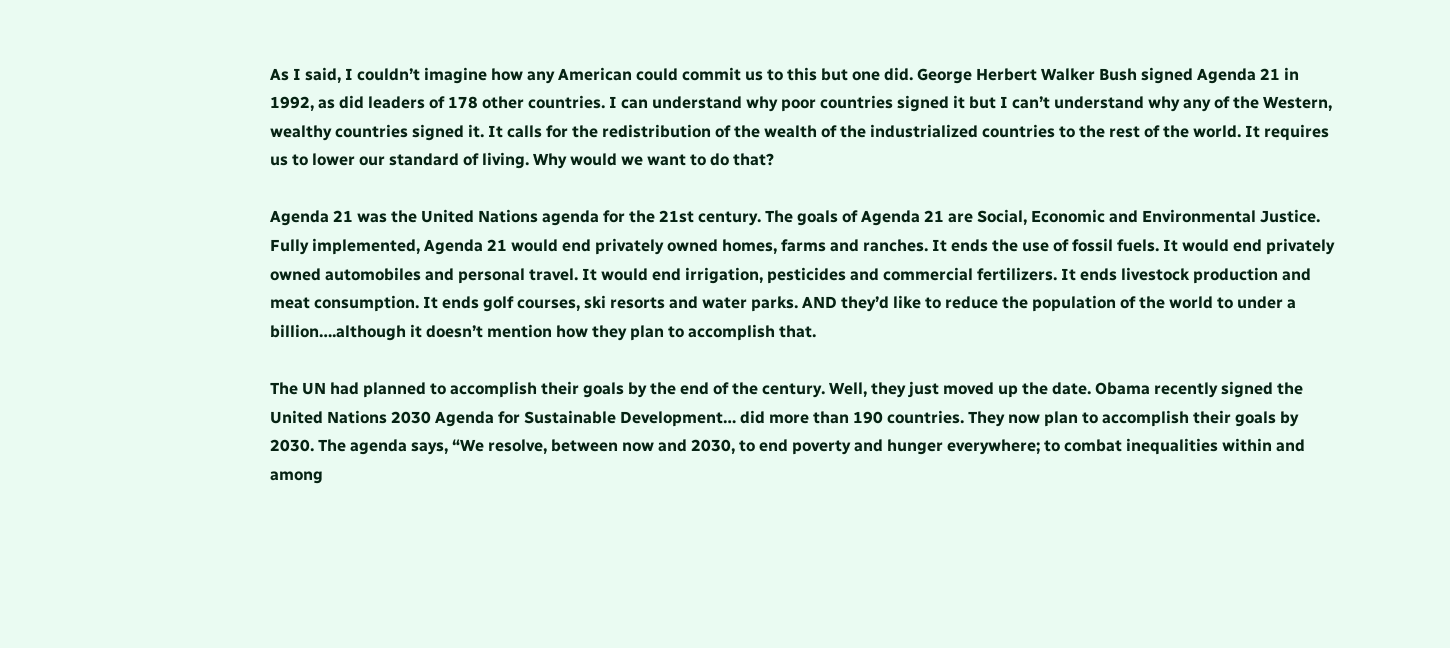As I said, I couldn’t imagine how any American could commit us to this but one did. George Herbert Walker Bush signed Agenda 21 in 1992, as did leaders of 178 other countries. I can understand why poor countries signed it but I can’t understand why any of the Western, wealthy countries signed it. It calls for the redistribution of the wealth of the industrialized countries to the rest of the world. It requires us to lower our standard of living. Why would we want to do that?

Agenda 21 was the United Nations agenda for the 21st century. The goals of Agenda 21 are Social, Economic and Environmental Justice. Fully implemented, Agenda 21 would end privately owned homes, farms and ranches. It ends the use of fossil fuels. It would end privately owned automobiles and personal travel. It would end irrigation, pesticides and commercial fertilizers. It ends livestock production and meat consumption. It ends golf courses, ski resorts and water parks. AND they’d like to reduce the population of the world to under a billion….although it doesn’t mention how they plan to accomplish that.

The UN had planned to accomplish their goals by the end of the century. Well, they just moved up the date. Obama recently signed the United Nations 2030 Agenda for Sustainable Development… did more than 190 countries. They now plan to accomplish their goals by 2030. The agenda says, “We resolve, between now and 2030, to end poverty and hunger everywhere; to combat inequalities within and among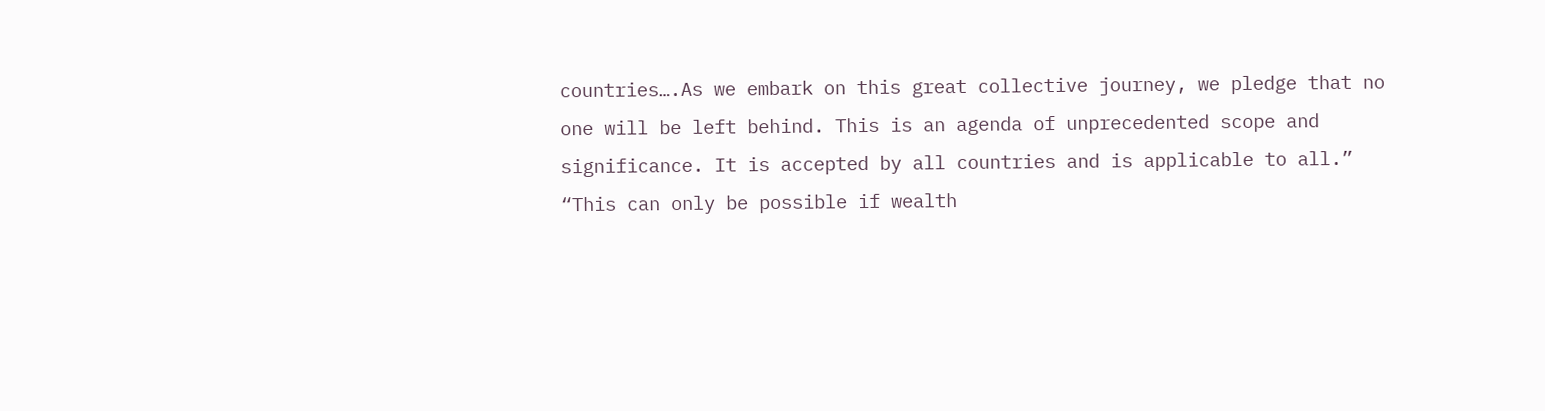countries….As we embark on this great collective journey, we pledge that no one will be left behind. This is an agenda of unprecedented scope and significance. It is accepted by all countries and is applicable to all.” “This can only be possible if wealth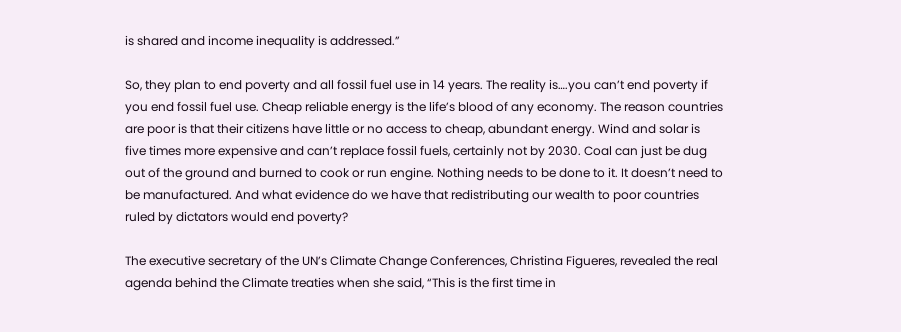is shared and income inequality is addressed.”

So, they plan to end poverty and all fossil fuel use in 14 years. The reality is….you can’t end poverty if you end fossil fuel use. Cheap reliable energy is the life’s blood of any economy. The reason countries are poor is that their citizens have little or no access to cheap, abundant energy. Wind and solar is five times more expensive and can’t replace fossil fuels, certainly not by 2030. Coal can just be dug out of the ground and burned to cook or run engine. Nothing needs to be done to it. It doesn’t need to be manufactured. And what evidence do we have that redistributing our wealth to poor countries ruled by dictators would end poverty?

The executive secretary of the UN’s Climate Change Conferences, Christina Figueres, revealed the real agenda behind the Climate treaties when she said, “This is the first time in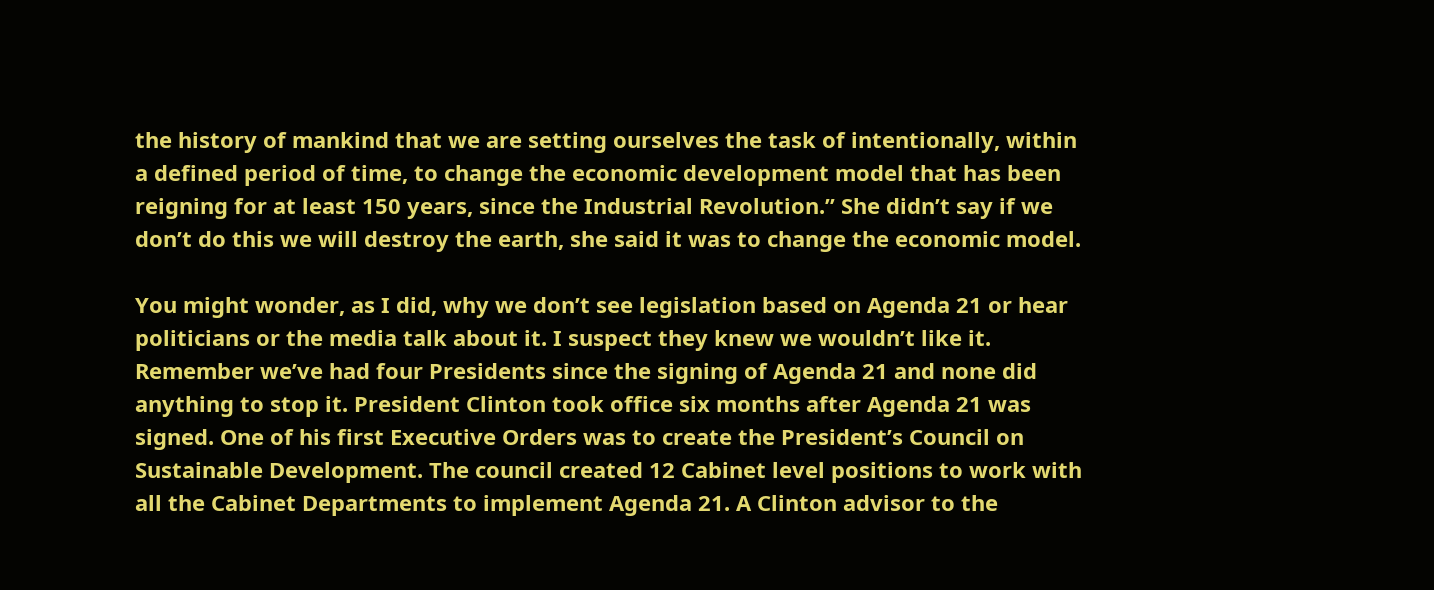the history of mankind that we are setting ourselves the task of intentionally, within a defined period of time, to change the economic development model that has been reigning for at least 150 years, since the Industrial Revolution.” She didn’t say if we don’t do this we will destroy the earth, she said it was to change the economic model.

You might wonder, as I did, why we don’t see legislation based on Agenda 21 or hear politicians or the media talk about it. I suspect they knew we wouldn’t like it.
Remember we’ve had four Presidents since the signing of Agenda 21 and none did anything to stop it. President Clinton took office six months after Agenda 21 was signed. One of his first Executive Orders was to create the President’s Council on Sustainable Development. The council created 12 Cabinet level positions to work with all the Cabinet Departments to implement Agenda 21. A Clinton advisor to the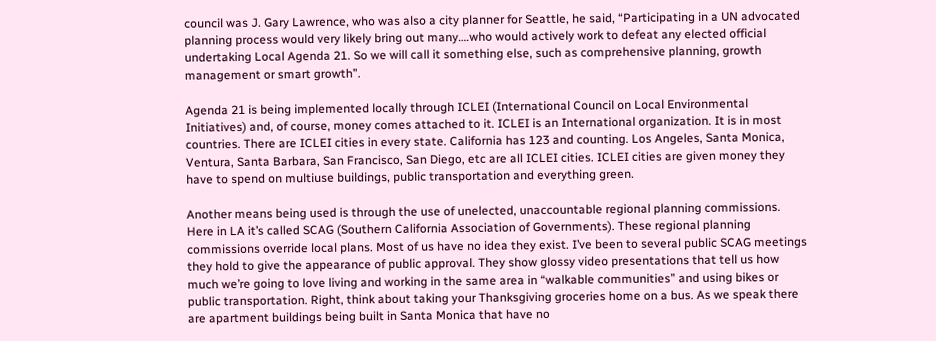council was J. Gary Lawrence, who was also a city planner for Seattle, he said, “Participating in a UN advocated planning process would very likely bring out many….who would actively work to defeat any elected official undertaking Local Agenda 21. So we will call it something else, such as comprehensive planning, growth management or smart growth”.

Agenda 21 is being implemented locally through ICLEI (International Council on Local Environmental Initiatives) and, of course, money comes attached to it. ICLEI is an International organization. It is in most countries. There are ICLEI cities in every state. California has 123 and counting. Los Angeles, Santa Monica, Ventura, Santa Barbara, San Francisco, San Diego, etc are all ICLEI cities. ICLEI cities are given money they have to spend on multiuse buildings, public transportation and everything green.

Another means being used is through the use of unelected, unaccountable regional planning commissions. Here in LA it’s called SCAG (Southern California Association of Governments). These regional planning commissions override local plans. Most of us have no idea they exist. I’ve been to several public SCAG meetings they hold to give the appearance of public approval. They show glossy video presentations that tell us how much we’re going to love living and working in the same area in “walkable communities” and using bikes or public transportation. Right, think about taking your Thanksgiving groceries home on a bus. As we speak there are apartment buildings being built in Santa Monica that have no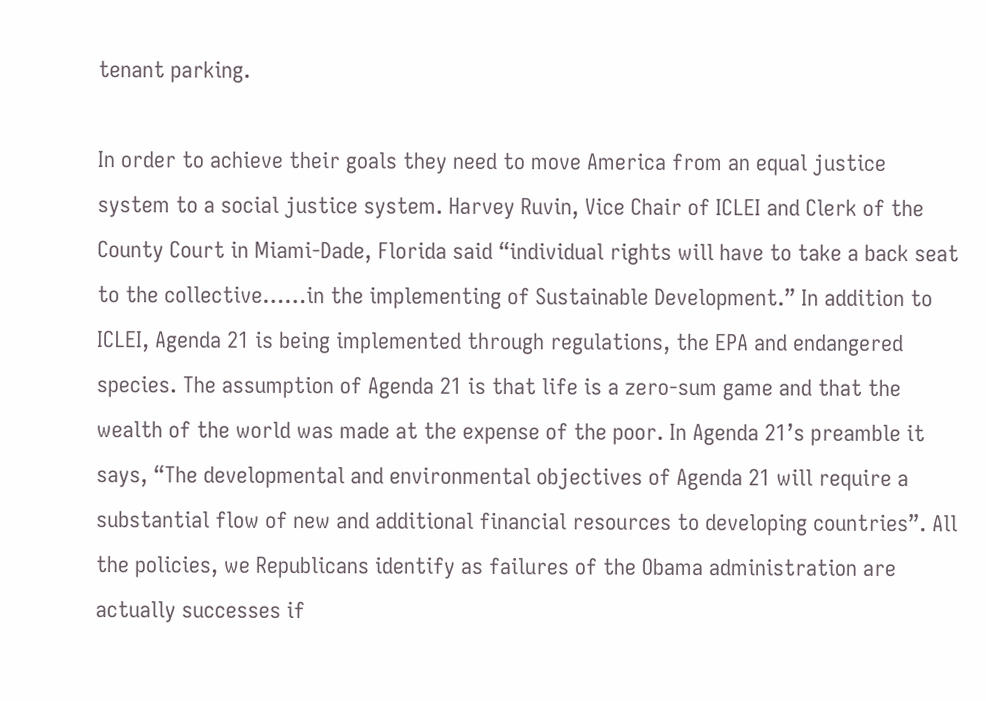tenant parking.

In order to achieve their goals they need to move America from an equal justice system to a social justice system. Harvey Ruvin, Vice Chair of ICLEI and Clerk of the County Court in Miami-Dade, Florida said “individual rights will have to take a back seat to the collective……in the implementing of Sustainable Development.” In addition to ICLEI, Agenda 21 is being implemented through regulations, the EPA and endangered species. The assumption of Agenda 21 is that life is a zero-sum game and that the wealth of the world was made at the expense of the poor. In Agenda 21’s preamble it says, “The developmental and environmental objectives of Agenda 21 will require a substantial flow of new and additional financial resources to developing countries”. All the policies, we Republicans identify as failures of the Obama administration are actually successes if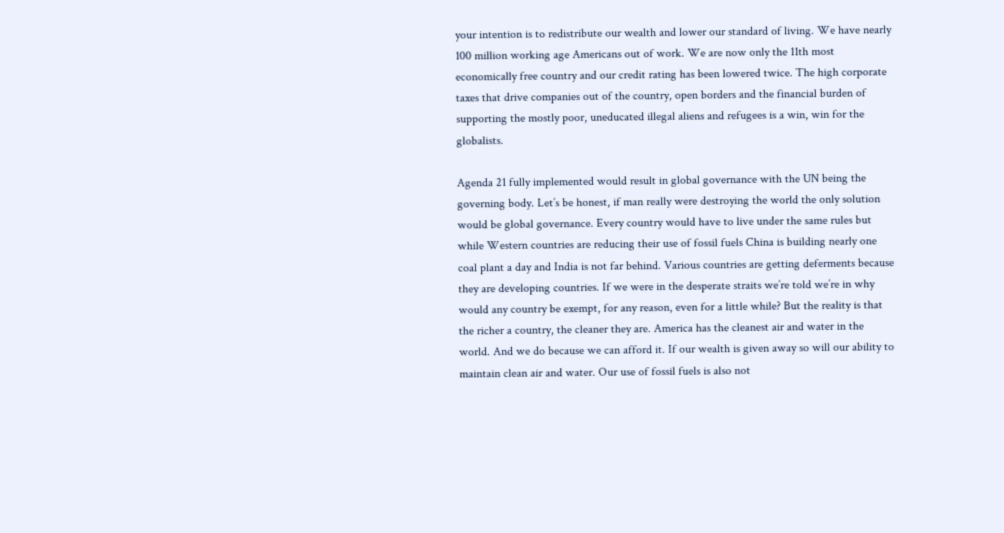your intention is to redistribute our wealth and lower our standard of living. We have nearly 100 million working age Americans out of work. We are now only the 11th most economically free country and our credit rating has been lowered twice. The high corporate taxes that drive companies out of the country, open borders and the financial burden of supporting the mostly poor, uneducated illegal aliens and refugees is a win, win for the globalists.

Agenda 21 fully implemented would result in global governance with the UN being the governing body. Let’s be honest, if man really were destroying the world the only solution would be global governance. Every country would have to live under the same rules but while Western countries are reducing their use of fossil fuels China is building nearly one coal plant a day and India is not far behind. Various countries are getting deferments because they are developing countries. If we were in the desperate straits we’re told we’re in why would any country be exempt, for any reason, even for a little while? But the reality is that the richer a country, the cleaner they are. America has the cleanest air and water in the world. And we do because we can afford it. If our wealth is given away so will our ability to maintain clean air and water. Our use of fossil fuels is also not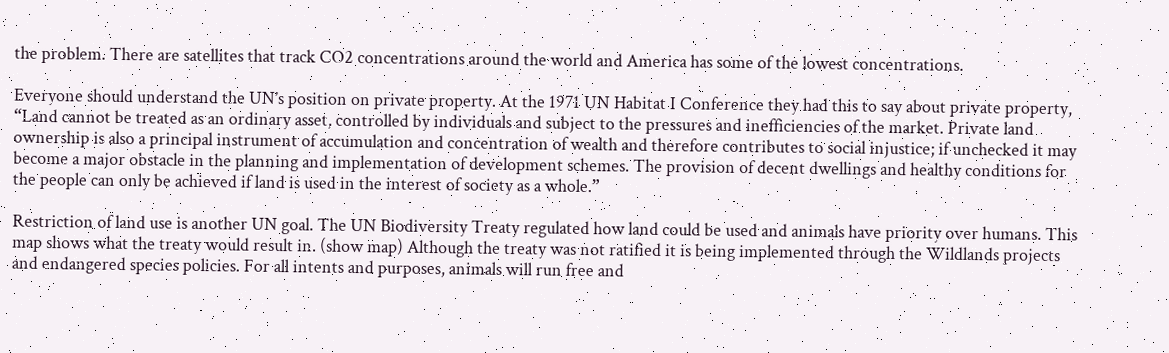the problem. There are satellites that track CO2 concentrations around the world and America has some of the lowest concentrations.

Everyone should understand the UN’s position on private property. At the 1971 UN Habitat I Conference they had this to say about private property, “Land cannot be treated as an ordinary asset, controlled by individuals and subject to the pressures and inefficiencies of the market. Private land ownership is also a principal instrument of accumulation and concentration of wealth and therefore contributes to social injustice; if unchecked it may become a major obstacle in the planning and implementation of development schemes. The provision of decent dwellings and healthy conditions for the people can only be achieved if land is used in the interest of society as a whole.”

Restriction of land use is another UN goal. The UN Biodiversity Treaty regulated how land could be used and animals have priority over humans. This map shows what the treaty would result in. (show map) Although the treaty was not ratified it is being implemented through the Wildlands projects and endangered species policies. For all intents and purposes, animals will run free and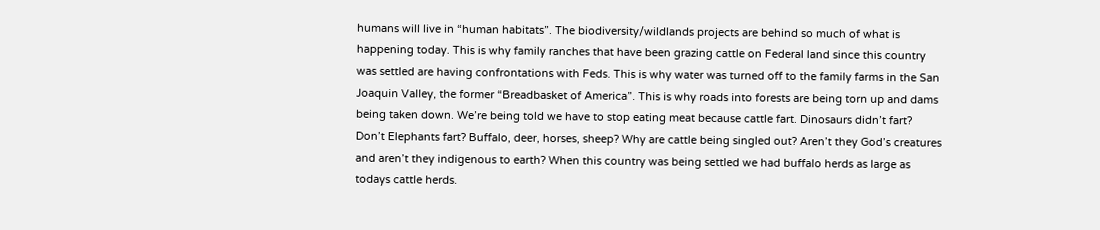humans will live in “human habitats”. The biodiversity/wildlands projects are behind so much of what is happening today. This is why family ranches that have been grazing cattle on Federal land since this country was settled are having confrontations with Feds. This is why water was turned off to the family farms in the San Joaquin Valley, the former “Breadbasket of America”. This is why roads into forests are being torn up and dams being taken down. We’re being told we have to stop eating meat because cattle fart. Dinosaurs didn’t fart? Don’t Elephants fart? Buffalo, deer, horses, sheep? Why are cattle being singled out? Aren’t they God’s creatures and aren’t they indigenous to earth? When this country was being settled we had buffalo herds as large as todays cattle herds.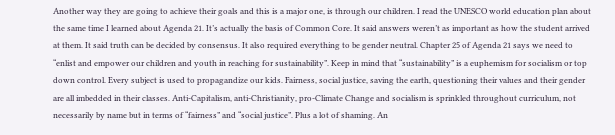Another way they are going to achieve their goals and this is a major one, is through our children. I read the UNESCO world education plan about the same time I learned about Agenda 21. It’s actually the basis of Common Core. It said answers weren’t as important as how the student arrived at them. It said truth can be decided by consensus. It also required everything to be gender neutral. Chapter 25 of Agenda 21 says we need to “enlist and empower our children and youth in reaching for sustainability”. Keep in mind that “sustainability” is a euphemism for socialism or top down control. Every subject is used to propagandize our kids. Fairness, social justice, saving the earth, questioning their values and their gender are all imbedded in their classes. Anti-Capitalism, anti-Christianity, pro-Climate Change and socialism is sprinkled throughout curriculum, not necessarily by name but in terms of “fairness” and “social justice”. Plus a lot of shaming. An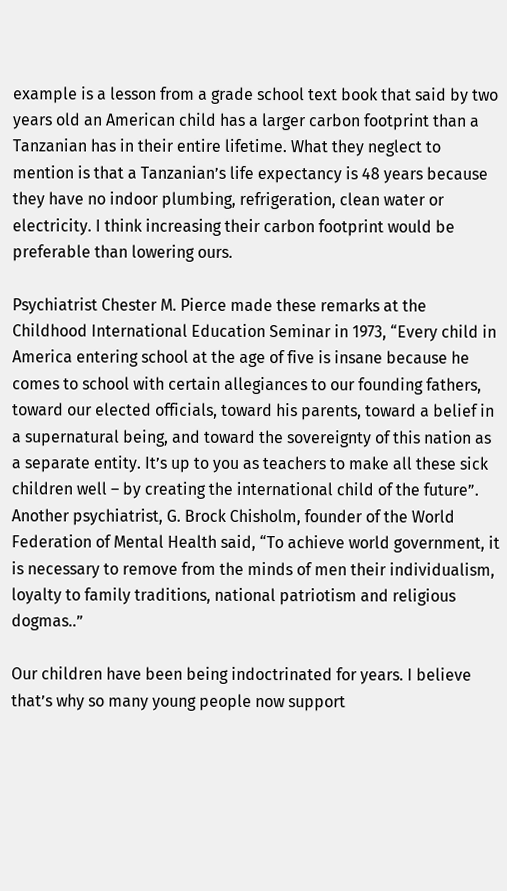example is a lesson from a grade school text book that said by two years old an American child has a larger carbon footprint than a Tanzanian has in their entire lifetime. What they neglect to mention is that a Tanzanian’s life expectancy is 48 years because they have no indoor plumbing, refrigeration, clean water or electricity. I think increasing their carbon footprint would be preferable than lowering ours.

Psychiatrist Chester M. Pierce made these remarks at the Childhood International Education Seminar in 1973, “Every child in America entering school at the age of five is insane because he comes to school with certain allegiances to our founding fathers, toward our elected officials, toward his parents, toward a belief in a supernatural being, and toward the sovereignty of this nation as a separate entity. It’s up to you as teachers to make all these sick children well – by creating the international child of the future”. Another psychiatrist, G. Brock Chisholm, founder of the World Federation of Mental Health said, “To achieve world government, it is necessary to remove from the minds of men their individualism, loyalty to family traditions, national patriotism and religious dogmas..”

Our children have been being indoctrinated for years. I believe that’s why so many young people now support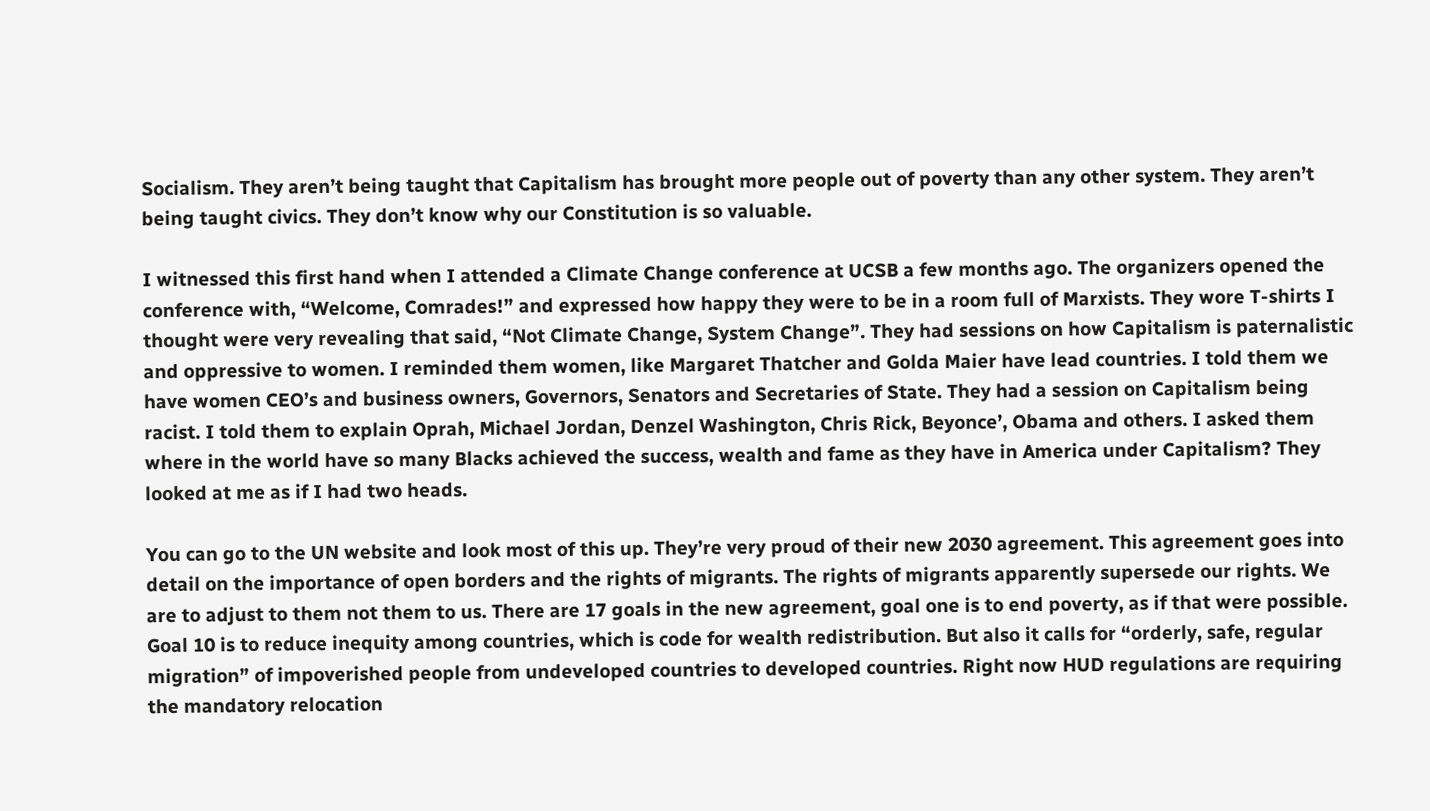Socialism. They aren’t being taught that Capitalism has brought more people out of poverty than any other system. They aren’t being taught civics. They don’t know why our Constitution is so valuable.

I witnessed this first hand when I attended a Climate Change conference at UCSB a few months ago. The organizers opened the conference with, “Welcome, Comrades!” and expressed how happy they were to be in a room full of Marxists. They wore T-shirts I thought were very revealing that said, “Not Climate Change, System Change”. They had sessions on how Capitalism is paternalistic and oppressive to women. I reminded them women, like Margaret Thatcher and Golda Maier have lead countries. I told them we have women CEO’s and business owners, Governors, Senators and Secretaries of State. They had a session on Capitalism being racist. I told them to explain Oprah, Michael Jordan, Denzel Washington, Chris Rick, Beyonce’, Obama and others. I asked them where in the world have so many Blacks achieved the success, wealth and fame as they have in America under Capitalism? They looked at me as if I had two heads.

You can go to the UN website and look most of this up. They’re very proud of their new 2030 agreement. This agreement goes into detail on the importance of open borders and the rights of migrants. The rights of migrants apparently supersede our rights. We are to adjust to them not them to us. There are 17 goals in the new agreement, goal one is to end poverty, as if that were possible. Goal 10 is to reduce inequity among countries, which is code for wealth redistribution. But also it calls for “orderly, safe, regular migration” of impoverished people from undeveloped countries to developed countries. Right now HUD regulations are requiring the mandatory relocation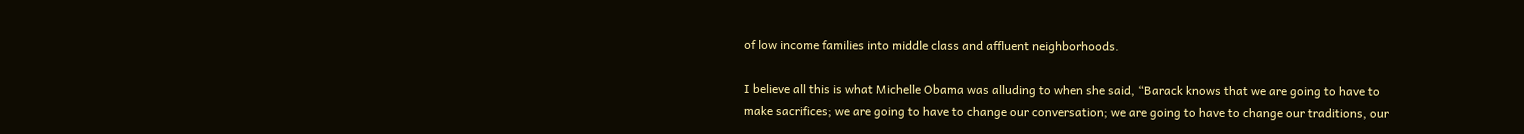of low income families into middle class and affluent neighborhoods.

I believe all this is what Michelle Obama was alluding to when she said, “Barack knows that we are going to have to make sacrifices; we are going to have to change our conversation; we are going to have to change our traditions, our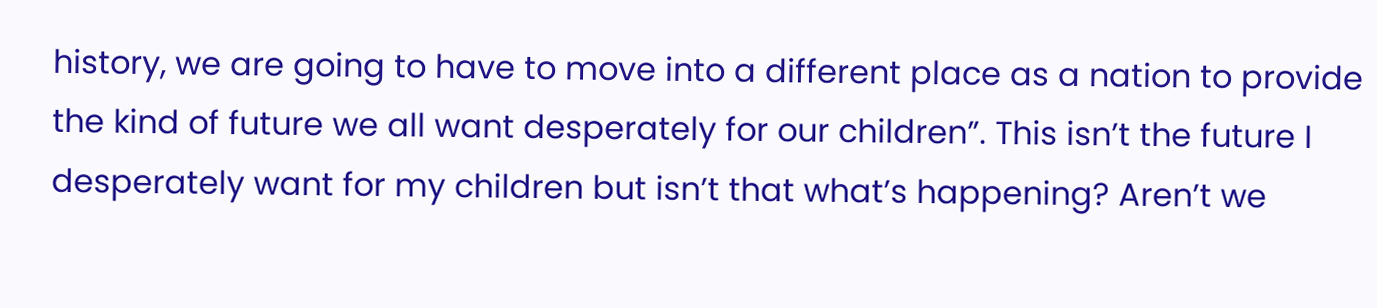history, we are going to have to move into a different place as a nation to provide the kind of future we all want desperately for our children”. This isn’t the future I desperately want for my children but isn’t that what’s happening? Aren’t we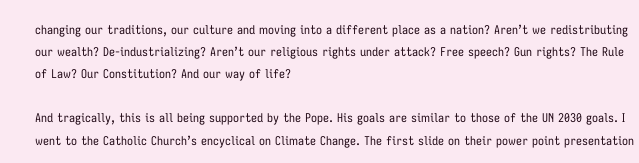changing our traditions, our culture and moving into a different place as a nation? Aren’t we redistributing our wealth? De-industrializing? Aren’t our religious rights under attack? Free speech? Gun rights? The Rule of Law? Our Constitution? And our way of life?

And tragically, this is all being supported by the Pope. His goals are similar to those of the UN 2030 goals. I went to the Catholic Church’s encyclical on Climate Change. The first slide on their power point presentation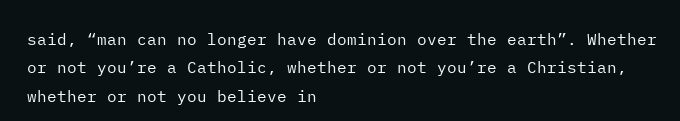said, “man can no longer have dominion over the earth”. Whether or not you’re a Catholic, whether or not you’re a Christian, whether or not you believe in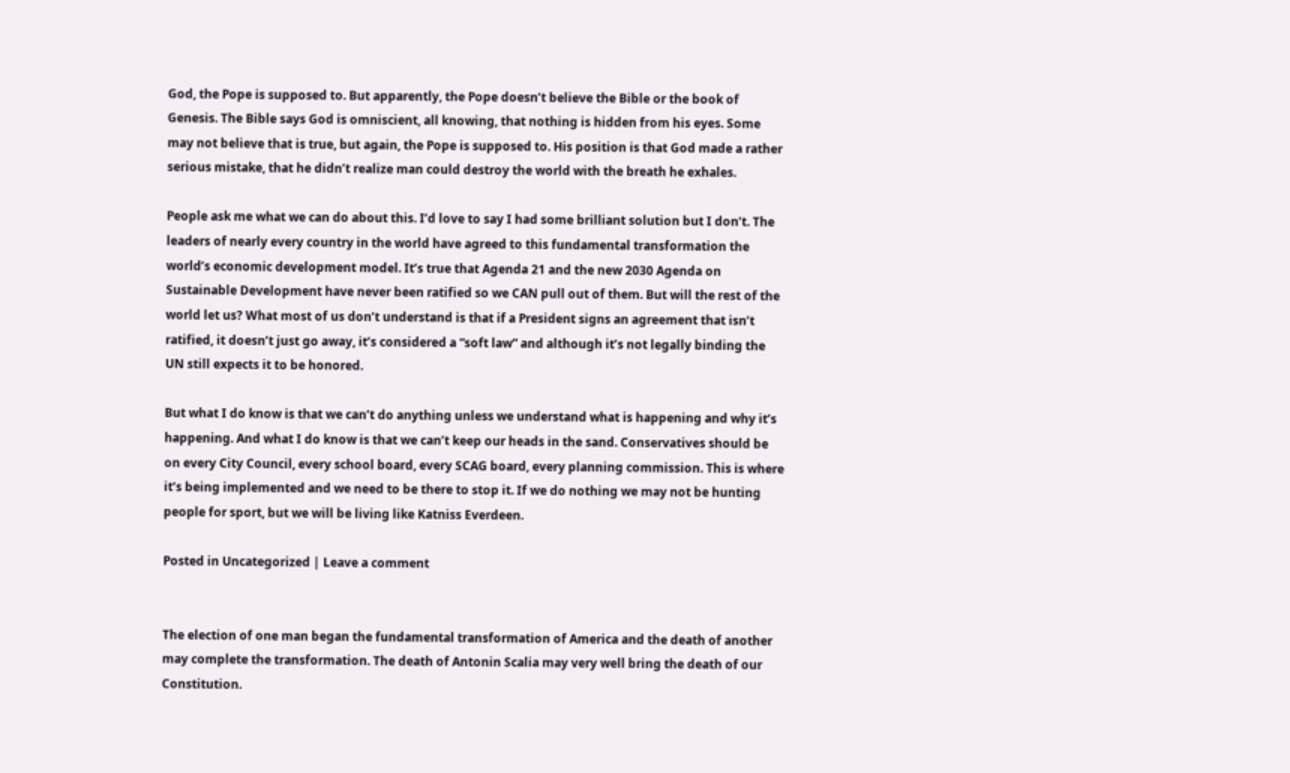God, the Pope is supposed to. But apparently, the Pope doesn’t believe the Bible or the book of Genesis. The Bible says God is omniscient, all knowing, that nothing is hidden from his eyes. Some may not believe that is true, but again, the Pope is supposed to. His position is that God made a rather serious mistake, that he didn’t realize man could destroy the world with the breath he exhales.

People ask me what we can do about this. I’d love to say I had some brilliant solution but I don’t. The leaders of nearly every country in the world have agreed to this fundamental transformation the world’s economic development model. It’s true that Agenda 21 and the new 2030 Agenda on Sustainable Development have never been ratified so we CAN pull out of them. But will the rest of the world let us? What most of us don’t understand is that if a President signs an agreement that isn’t ratified, it doesn’t just go away, it’s considered a “soft law” and although it’s not legally binding the UN still expects it to be honored.

But what I do know is that we can’t do anything unless we understand what is happening and why it’s happening. And what I do know is that we can’t keep our heads in the sand. Conservatives should be on every City Council, every school board, every SCAG board, every planning commission. This is where it’s being implemented and we need to be there to stop it. If we do nothing we may not be hunting people for sport, but we will be living like Katniss Everdeen.

Posted in Uncategorized | Leave a comment


The election of one man began the fundamental transformation of America and the death of another may complete the transformation. The death of Antonin Scalia may very well bring the death of our Constitution.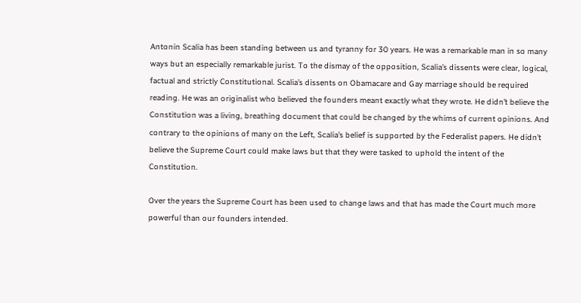Antonin Scalia has been standing between us and tyranny for 30 years. He was a remarkable man in so many ways but an especially remarkable jurist. To the dismay of the opposition, Scalia’s dissents were clear, logical, factual and strictly Constitutional. Scalia’s dissents on Obamacare and Gay marriage should be required reading. He was an originalist who believed the founders meant exactly what they wrote. He didn’t believe the Constitution was a living, breathing document that could be changed by the whims of current opinions. And contrary to the opinions of many on the Left, Scalia’s belief is supported by the Federalist papers. He didn’t believe the Supreme Court could make laws but that they were tasked to uphold the intent of the Constitution.

Over the years the Supreme Court has been used to change laws and that has made the Court much more powerful than our founders intended.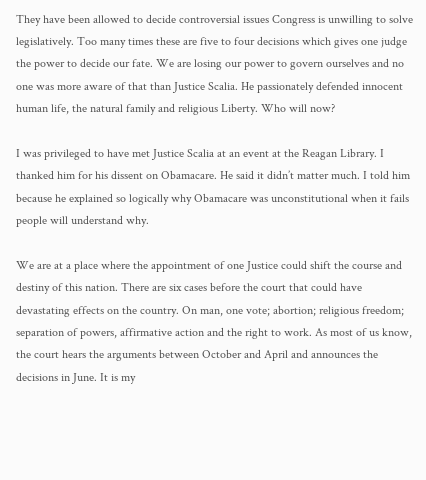They have been allowed to decide controversial issues Congress is unwilling to solve legislatively. Too many times these are five to four decisions which gives one judge the power to decide our fate. We are losing our power to govern ourselves and no one was more aware of that than Justice Scalia. He passionately defended innocent human life, the natural family and religious Liberty. Who will now?

I was privileged to have met Justice Scalia at an event at the Reagan Library. I thanked him for his dissent on Obamacare. He said it didn’t matter much. I told him because he explained so logically why Obamacare was unconstitutional when it fails people will understand why.

We are at a place where the appointment of one Justice could shift the course and destiny of this nation. There are six cases before the court that could have devastating effects on the country. On man, one vote; abortion; religious freedom; separation of powers, affirmative action and the right to work. As most of us know, the court hears the arguments between October and April and announces the decisions in June. It is my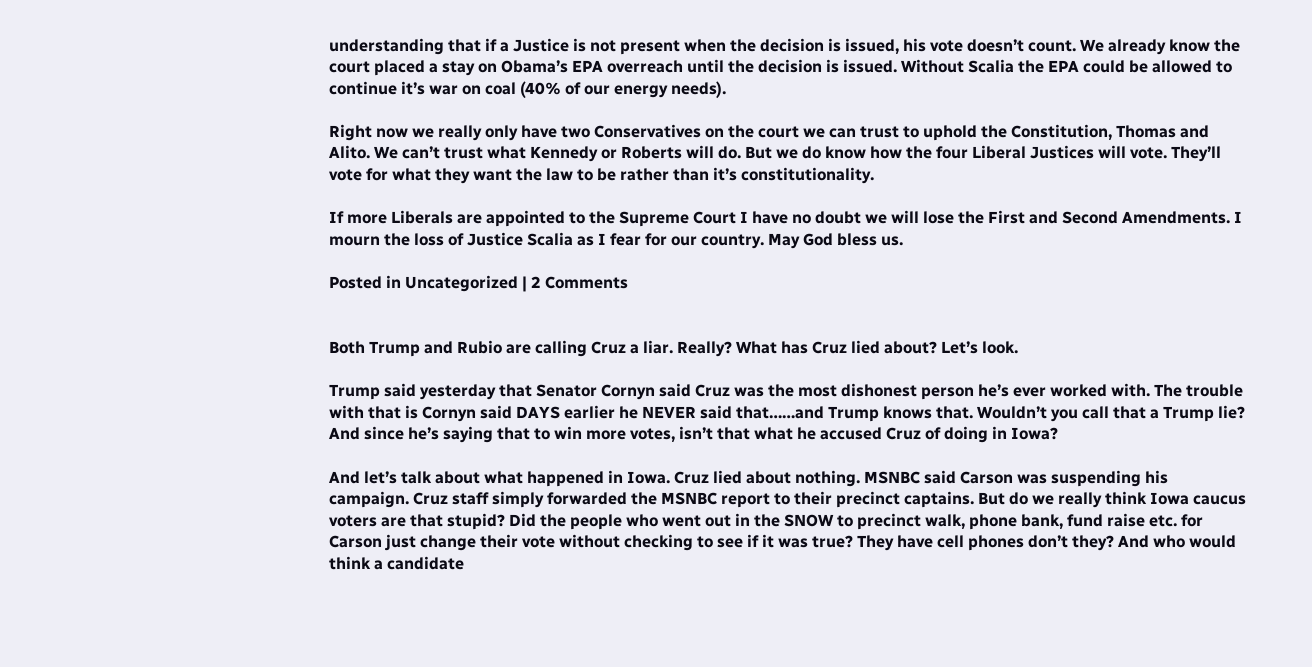understanding that if a Justice is not present when the decision is issued, his vote doesn’t count. We already know the court placed a stay on Obama’s EPA overreach until the decision is issued. Without Scalia the EPA could be allowed to continue it’s war on coal (40% of our energy needs).

Right now we really only have two Conservatives on the court we can trust to uphold the Constitution, Thomas and Alito. We can’t trust what Kennedy or Roberts will do. But we do know how the four Liberal Justices will vote. They’ll vote for what they want the law to be rather than it’s constitutionality.

If more Liberals are appointed to the Supreme Court I have no doubt we will lose the First and Second Amendments. I mourn the loss of Justice Scalia as I fear for our country. May God bless us.

Posted in Uncategorized | 2 Comments


Both Trump and Rubio are calling Cruz a liar. Really? What has Cruz lied about? Let’s look.

Trump said yesterday that Senator Cornyn said Cruz was the most dishonest person he’s ever worked with. The trouble with that is Cornyn said DAYS earlier he NEVER said that……and Trump knows that. Wouldn’t you call that a Trump lie? And since he’s saying that to win more votes, isn’t that what he accused Cruz of doing in Iowa?

And let’s talk about what happened in Iowa. Cruz lied about nothing. MSNBC said Carson was suspending his campaign. Cruz staff simply forwarded the MSNBC report to their precinct captains. But do we really think Iowa caucus voters are that stupid? Did the people who went out in the SNOW to precinct walk, phone bank, fund raise etc. for Carson just change their vote without checking to see if it was true? They have cell phones don’t they? And who would think a candidate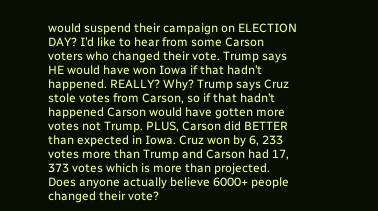would suspend their campaign on ELECTION DAY? I’d like to hear from some Carson voters who changed their vote. Trump says HE would have won Iowa if that hadn’t happened. REALLY? Why? Trump says Cruz stole votes from Carson, so if that hadn’t happened Carson would have gotten more votes not Trump. PLUS, Carson did BETTER than expected in Iowa. Cruz won by 6, 233 votes more than Trump and Carson had 17, 373 votes which is more than projected. Does anyone actually believe 6000+ people changed their vote?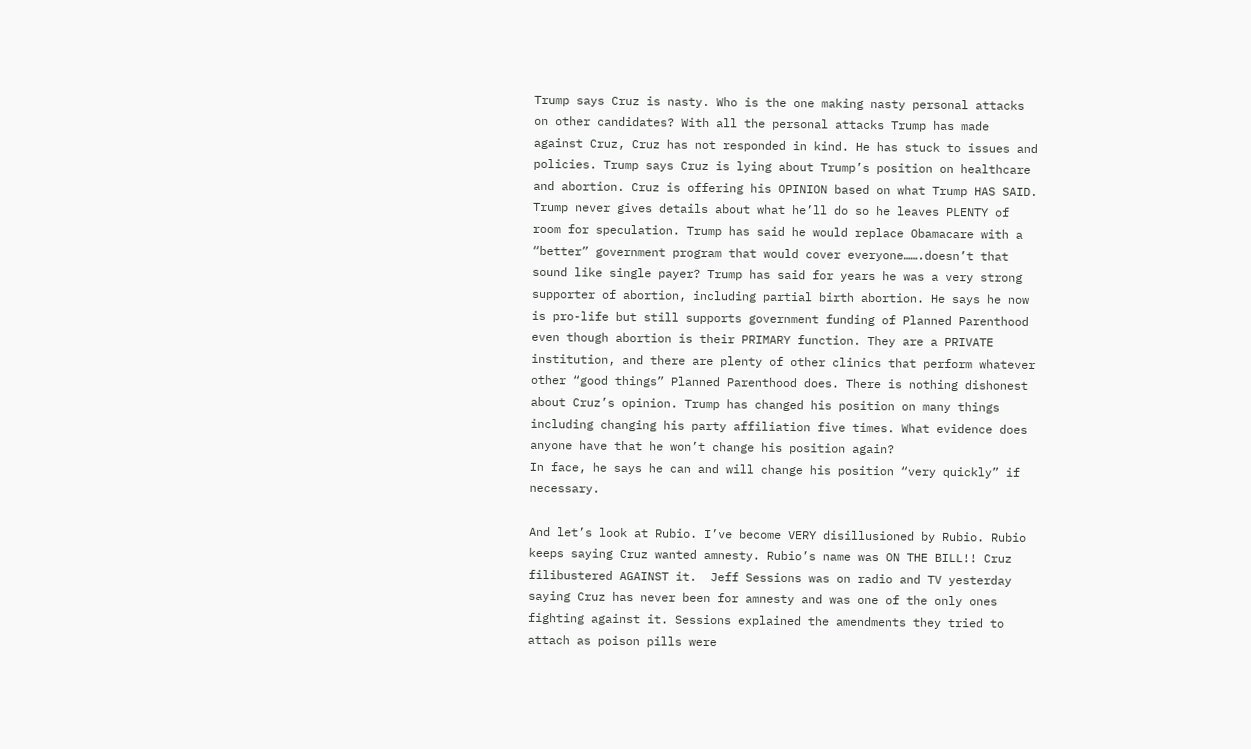Trump says Cruz is nasty. Who is the one making nasty personal attacks on other candidates? With all the personal attacks Trump has made against Cruz, Cruz has not responded in kind. He has stuck to issues and policies. Trump says Cruz is lying about Trump’s position on healthcare and abortion. Cruz is offering his OPINION based on what Trump HAS SAID. Trump never gives details about what he’ll do so he leaves PLENTY of room for speculation. Trump has said he would replace Obamacare with a “better” government program that would cover everyone…….doesn’t that sound like single payer? Trump has said for years he was a very strong supporter of abortion, including partial birth abortion. He says he now is pro-life but still supports government funding of Planned Parenthood even though abortion is their PRIMARY function. They are a PRIVATE institution, and there are plenty of other clinics that perform whatever other “good things” Planned Parenthood does. There is nothing dishonest about Cruz’s opinion. Trump has changed his position on many things including changing his party affiliation five times. What evidence does anyone have that he won’t change his position again?
In face, he says he can and will change his position “very quickly” if necessary.

And let’s look at Rubio. I’ve become VERY disillusioned by Rubio. Rubio keeps saying Cruz wanted amnesty. Rubio’s name was ON THE BILL!! Cruz filibustered AGAINST it.  Jeff Sessions was on radio and TV yesterday saying Cruz has never been for amnesty and was one of the only ones fighting against it. Sessions explained the amendments they tried to attach as poison pills were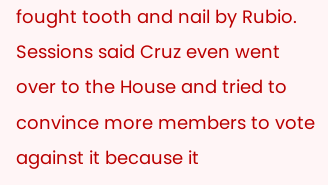fought tooth and nail by Rubio. Sessions said Cruz even went over to the House and tried to convince more members to vote against it because it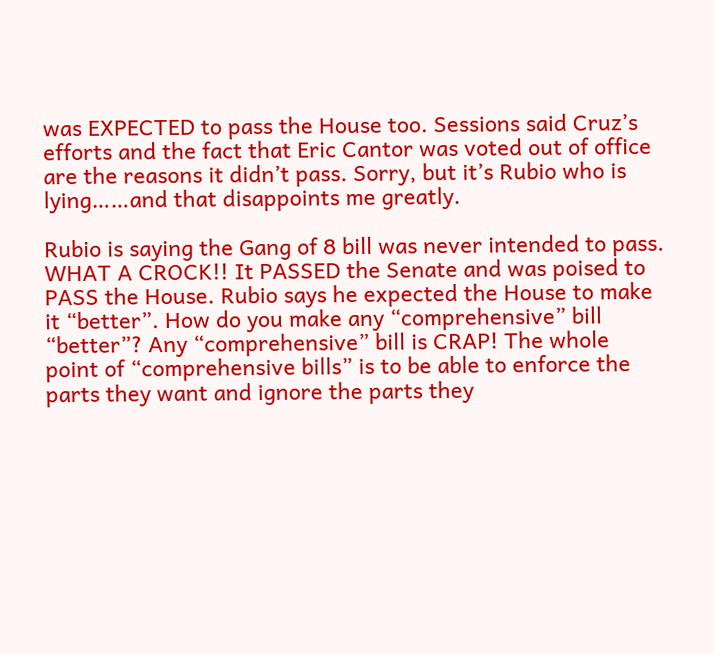was EXPECTED to pass the House too. Sessions said Cruz’s efforts and the fact that Eric Cantor was voted out of office are the reasons it didn’t pass. Sorry, but it’s Rubio who is lying……and that disappoints me greatly.

Rubio is saying the Gang of 8 bill was never intended to pass. WHAT A CROCK!! It PASSED the Senate and was poised to PASS the House. Rubio says he expected the House to make it “better”. How do you make any “comprehensive” bill “better”? Any “comprehensive” bill is CRAP! The whole point of “comprehensive bills” is to be able to enforce the parts they want and ignore the parts they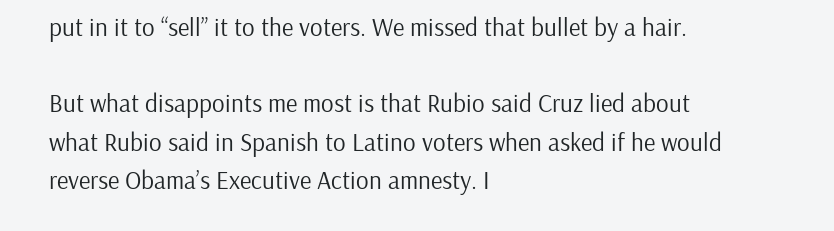put in it to “sell” it to the voters. We missed that bullet by a hair.

But what disappoints me most is that Rubio said Cruz lied about what Rubio said in Spanish to Latino voters when asked if he would reverse Obama’s Executive Action amnesty. I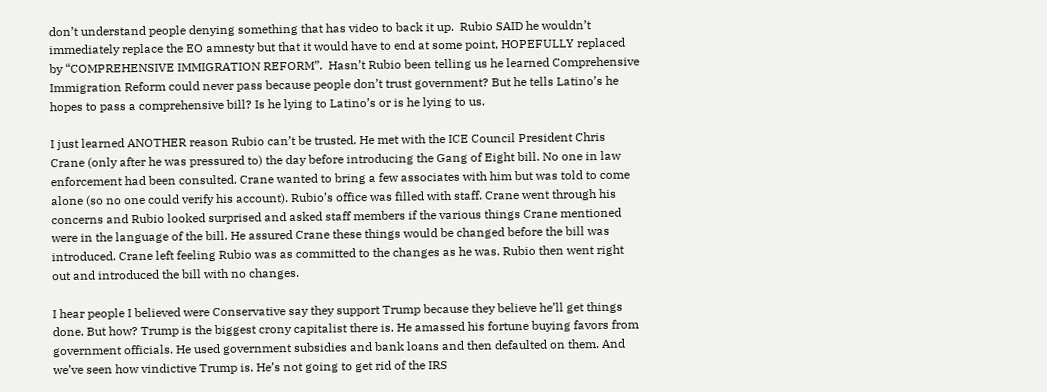don’t understand people denying something that has video to back it up.  Rubio SAID he wouldn’t immediately replace the EO amnesty but that it would have to end at some point, HOPEFULLY replaced by “COMPREHENSIVE IMMIGRATION REFORM”.  Hasn’t Rubio been telling us he learned Comprehensive Immigration Reform could never pass because people don’t trust government? But he tells Latino’s he hopes to pass a comprehensive bill? Is he lying to Latino’s or is he lying to us.

I just learned ANOTHER reason Rubio can’t be trusted. He met with the ICE Council President Chris Crane (only after he was pressured to) the day before introducing the Gang of Eight bill. No one in law enforcement had been consulted. Crane wanted to bring a few associates with him but was told to come alone (so no one could verify his account). Rubio’s office was filled with staff. Crane went through his concerns and Rubio looked surprised and asked staff members if the various things Crane mentioned were in the language of the bill. He assured Crane these things would be changed before the bill was introduced. Crane left feeling Rubio was as committed to the changes as he was. Rubio then went right out and introduced the bill with no changes.

I hear people I believed were Conservative say they support Trump because they believe he’ll get things done. But how? Trump is the biggest crony capitalist there is. He amassed his fortune buying favors from government officials. He used government subsidies and bank loans and then defaulted on them. And we’ve seen how vindictive Trump is. He’s not going to get rid of the IRS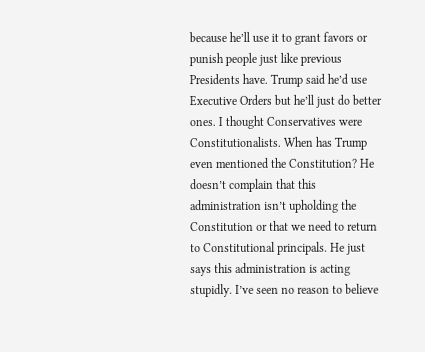because he’ll use it to grant favors or punish people just like previous Presidents have. Trump said he’d use Executive Orders but he’ll just do better ones. I thought Conservatives were Constitutionalists. When has Trump even mentioned the Constitution? He doesn’t complain that this administration isn’t upholding the Constitution or that we need to return to Constitutional principals. He just says this administration is acting stupidly. I’ve seen no reason to believe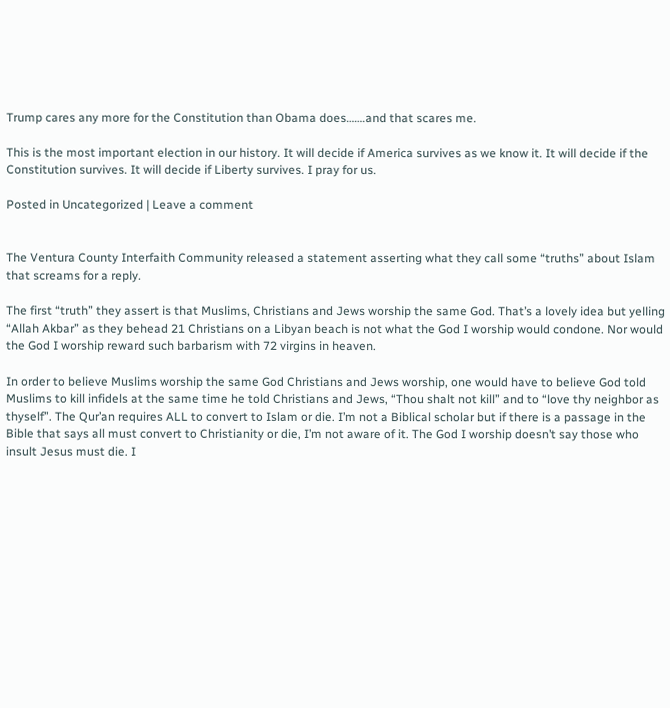Trump cares any more for the Constitution than Obama does…….and that scares me.

This is the most important election in our history. It will decide if America survives as we know it. It will decide if the Constitution survives. It will decide if Liberty survives. I pray for us.

Posted in Uncategorized | Leave a comment


The Ventura County Interfaith Community released a statement asserting what they call some “truths” about Islam that screams for a reply.

The first “truth” they assert is that Muslims, Christians and Jews worship the same God. That’s a lovely idea but yelling “Allah Akbar” as they behead 21 Christians on a Libyan beach is not what the God I worship would condone. Nor would the God I worship reward such barbarism with 72 virgins in heaven.

In order to believe Muslims worship the same God Christians and Jews worship, one would have to believe God told Muslims to kill infidels at the same time he told Christians and Jews, “Thou shalt not kill” and to “love thy neighbor as thyself”. The Qur’an requires ALL to convert to Islam or die. I’m not a Biblical scholar but if there is a passage in the Bible that says all must convert to Christianity or die, I’m not aware of it. The God I worship doesn’t say those who insult Jesus must die. I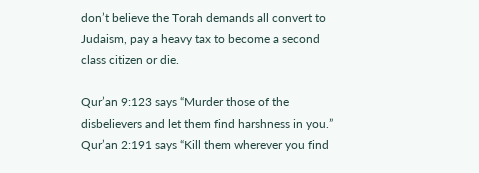don’t believe the Torah demands all convert to Judaism, pay a heavy tax to become a second class citizen or die.

Qur’an 9:123 says “Murder those of the disbelievers and let them find harshness in you.” Qur’an 2:191 says “Kill them wherever you find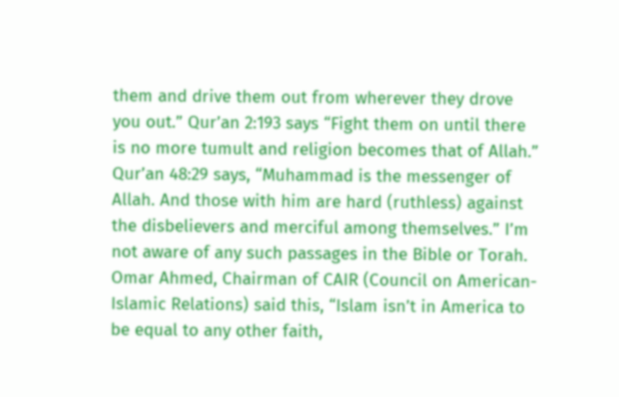them and drive them out from wherever they drove you out.” Qur’an 2:193 says “Fight them on until there is no more tumult and religion becomes that of Allah.” Qur’an 48:29 says, “Muhammad is the messenger of Allah. And those with him are hard (ruthless) against the disbelievers and merciful among themselves.” I’m not aware of any such passages in the Bible or Torah.
Omar Ahmed, Chairman of CAIR (Council on American-Islamic Relations) said this, “Islam isn’t in America to be equal to any other faith,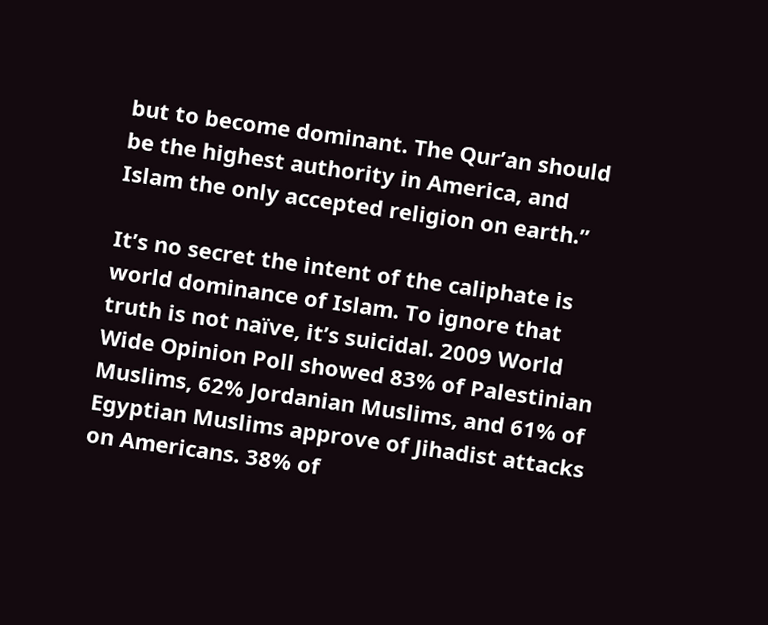but to become dominant. The Qur’an should be the highest authority in America, and Islam the only accepted religion on earth.”

It’s no secret the intent of the caliphate is world dominance of Islam. To ignore that truth is not naïve, it’s suicidal. 2009 World Wide Opinion Poll showed 83% of Palestinian Muslims, 62% Jordanian Muslims, and 61% of Egyptian Muslims approve of Jihadist attacks on Americans. 38% of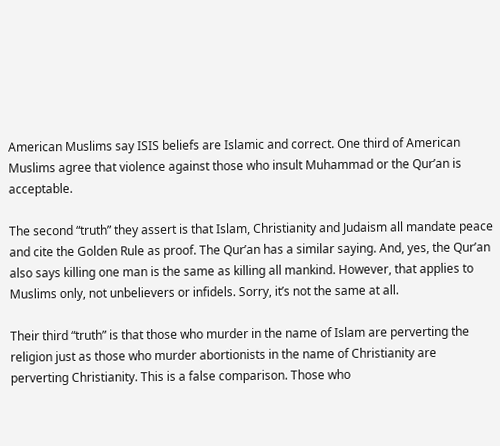American Muslims say ISIS beliefs are Islamic and correct. One third of American Muslims agree that violence against those who insult Muhammad or the Qur’an is acceptable.

The second “truth” they assert is that Islam, Christianity and Judaism all mandate peace and cite the Golden Rule as proof. The Qur’an has a similar saying. And, yes, the Qur’an also says killing one man is the same as killing all mankind. However, that applies to Muslims only, not unbelievers or infidels. Sorry, it’s not the same at all.

Their third “truth” is that those who murder in the name of Islam are perverting the religion just as those who murder abortionists in the name of Christianity are perverting Christianity. This is a false comparison. Those who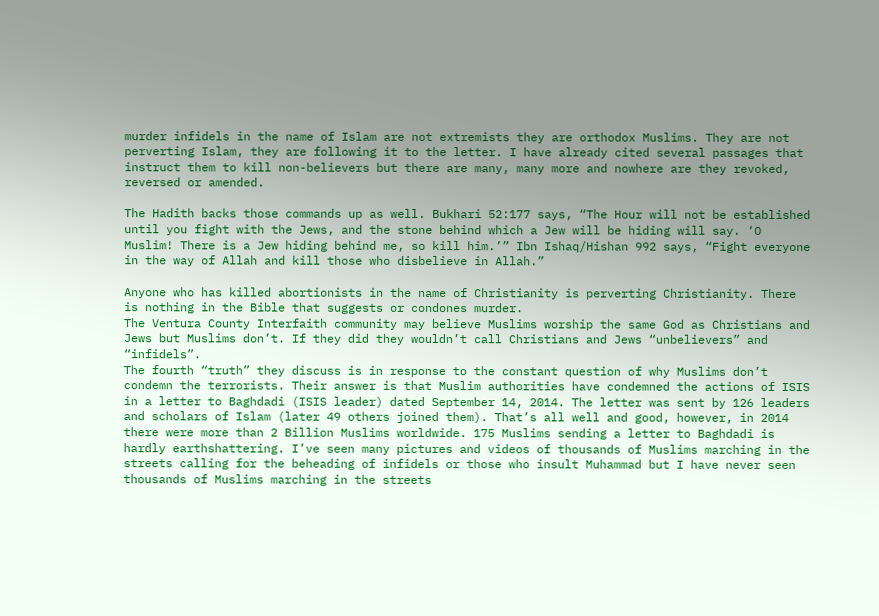murder infidels in the name of Islam are not extremists they are orthodox Muslims. They are not perverting Islam, they are following it to the letter. I have already cited several passages that instruct them to kill non-believers but there are many, many more and nowhere are they revoked, reversed or amended.

The Hadith backs those commands up as well. Bukhari 52:177 says, “The Hour will not be established until you fight with the Jews, and the stone behind which a Jew will be hiding will say. ‘O Muslim! There is a Jew hiding behind me, so kill him.’” Ibn Ishaq/Hishan 992 says, “Fight everyone in the way of Allah and kill those who disbelieve in Allah.”

Anyone who has killed abortionists in the name of Christianity is perverting Christianity. There is nothing in the Bible that suggests or condones murder.
The Ventura County Interfaith community may believe Muslims worship the same God as Christians and Jews but Muslims don’t. If they did they wouldn’t call Christians and Jews “unbelievers” and “infidels”.
The fourth “truth” they discuss is in response to the constant question of why Muslims don’t condemn the terrorists. Their answer is that Muslim authorities have condemned the actions of ISIS in a letter to Baghdadi (ISIS leader) dated September 14, 2014. The letter was sent by 126 leaders and scholars of Islam (later 49 others joined them). That’s all well and good, however, in 2014 there were more than 2 Billion Muslims worldwide. 175 Muslims sending a letter to Baghdadi is hardly earthshattering. I’ve seen many pictures and videos of thousands of Muslims marching in the streets calling for the beheading of infidels or those who insult Muhammad but I have never seen thousands of Muslims marching in the streets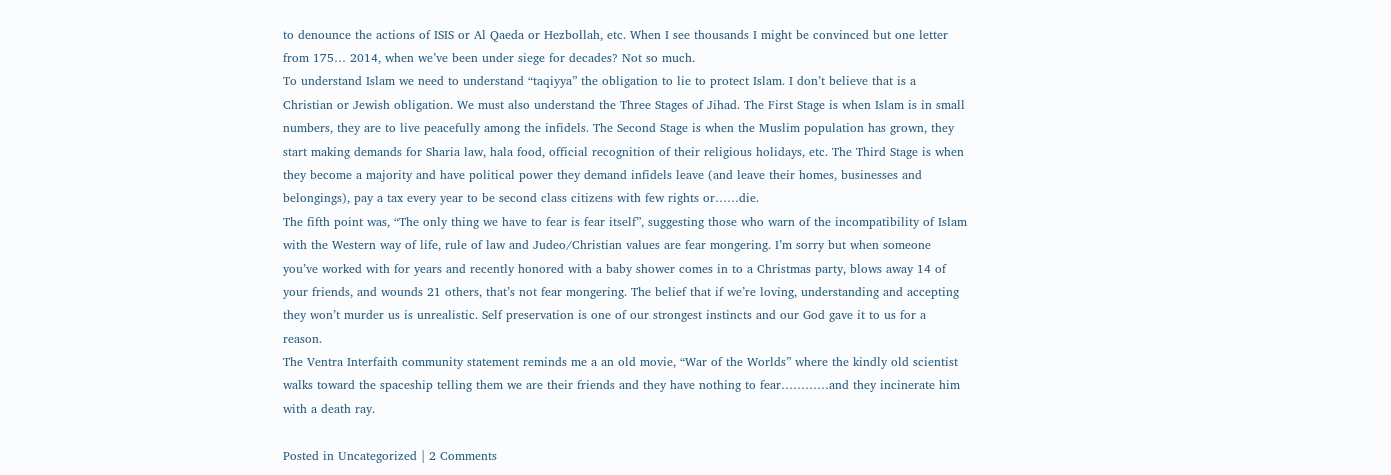to denounce the actions of ISIS or Al Qaeda or Hezbollah, etc. When I see thousands I might be convinced but one letter from 175… 2014, when we’ve been under siege for decades? Not so much.
To understand Islam we need to understand “taqiyya” the obligation to lie to protect Islam. I don’t believe that is a Christian or Jewish obligation. We must also understand the Three Stages of Jihad. The First Stage is when Islam is in small numbers, they are to live peacefully among the infidels. The Second Stage is when the Muslim population has grown, they start making demands for Sharia law, hala food, official recognition of their religious holidays, etc. The Third Stage is when they become a majority and have political power they demand infidels leave (and leave their homes, businesses and belongings), pay a tax every year to be second class citizens with few rights or……die.
The fifth point was, “The only thing we have to fear is fear itself”, suggesting those who warn of the incompatibility of Islam with the Western way of life, rule of law and Judeo/Christian values are fear mongering. I’m sorry but when someone you’ve worked with for years and recently honored with a baby shower comes in to a Christmas party, blows away 14 of your friends, and wounds 21 others, that’s not fear mongering. The belief that if we’re loving, understanding and accepting they won’t murder us is unrealistic. Self preservation is one of our strongest instincts and our God gave it to us for a reason.
The Ventra Interfaith community statement reminds me a an old movie, “War of the Worlds” where the kindly old scientist walks toward the spaceship telling them we are their friends and they have nothing to fear…………and they incinerate him with a death ray.

Posted in Uncategorized | 2 Comments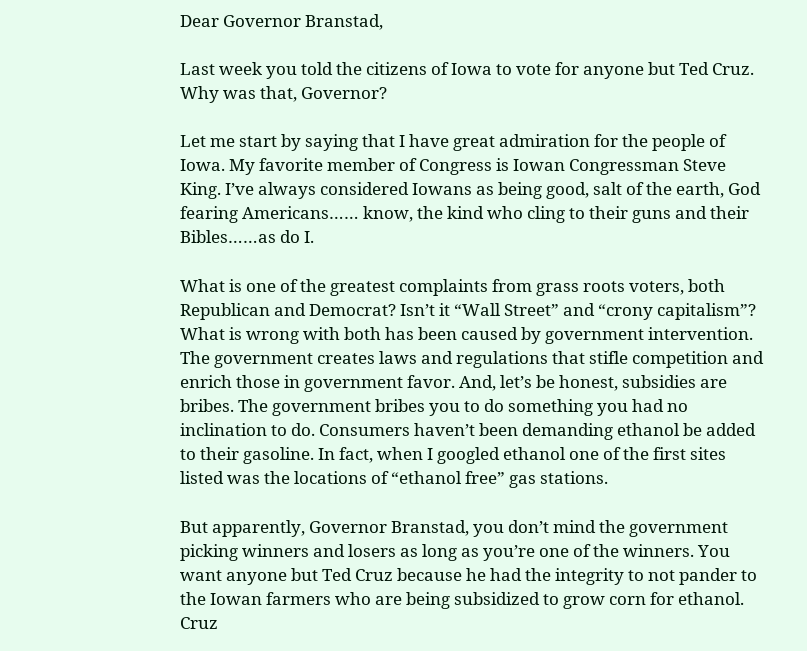Dear Governor Branstad,

Last week you told the citizens of Iowa to vote for anyone but Ted Cruz. Why was that, Governor?

Let me start by saying that I have great admiration for the people of Iowa. My favorite member of Congress is Iowan Congressman Steve King. I’ve always considered Iowans as being good, salt of the earth, God fearing Americans…… know, the kind who cling to their guns and their Bibles……as do I.

What is one of the greatest complaints from grass roots voters, both Republican and Democrat? Isn’t it “Wall Street” and “crony capitalism”? What is wrong with both has been caused by government intervention. The government creates laws and regulations that stifle competition and enrich those in government favor. And, let’s be honest, subsidies are bribes. The government bribes you to do something you had no inclination to do. Consumers haven’t been demanding ethanol be added to their gasoline. In fact, when I googled ethanol one of the first sites listed was the locations of “ethanol free” gas stations.

But apparently, Governor Branstad, you don’t mind the government picking winners and losers as long as you’re one of the winners. You want anyone but Ted Cruz because he had the integrity to not pander to the Iowan farmers who are being subsidized to grow corn for ethanol. Cruz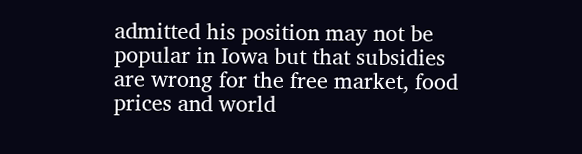admitted his position may not be popular in Iowa but that subsidies are wrong for the free market, food prices and world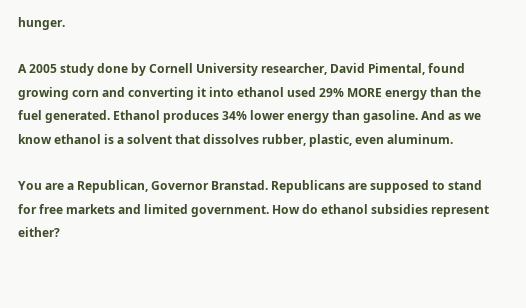hunger.

A 2005 study done by Cornell University researcher, David Pimental, found growing corn and converting it into ethanol used 29% MORE energy than the fuel generated. Ethanol produces 34% lower energy than gasoline. And as we know ethanol is a solvent that dissolves rubber, plastic, even aluminum.

You are a Republican, Governor Branstad. Republicans are supposed to stand for free markets and limited government. How do ethanol subsidies represent either?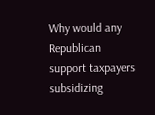Why would any Republican support taxpayers subsidizing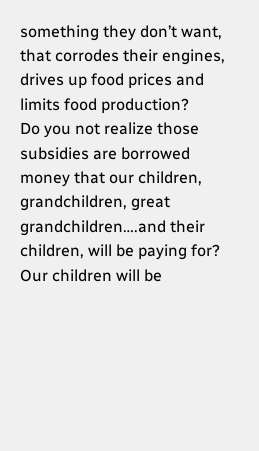something they don’t want, that corrodes their engines, drives up food prices and limits food production?
Do you not realize those subsidies are borrowed money that our children, grandchildren, great grandchildren….and their children, will be paying for? Our children will be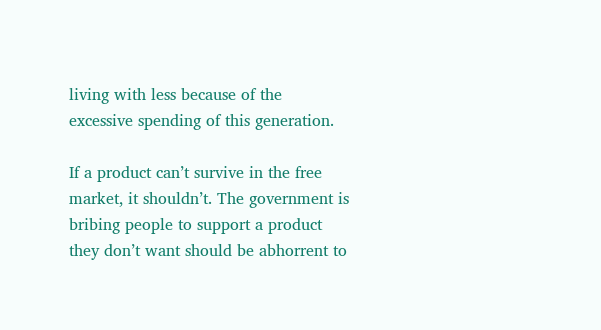living with less because of the excessive spending of this generation.

If a product can’t survive in the free market, it shouldn’t. The government is bribing people to support a product they don’t want should be abhorrent to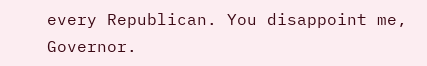every Republican. You disappoint me, Governor.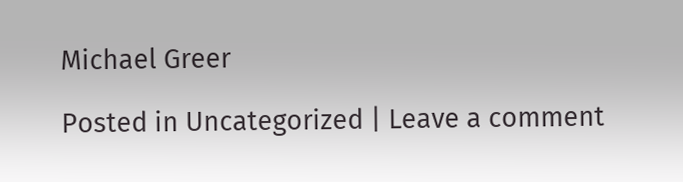Michael Greer

Posted in Uncategorized | Leave a comment